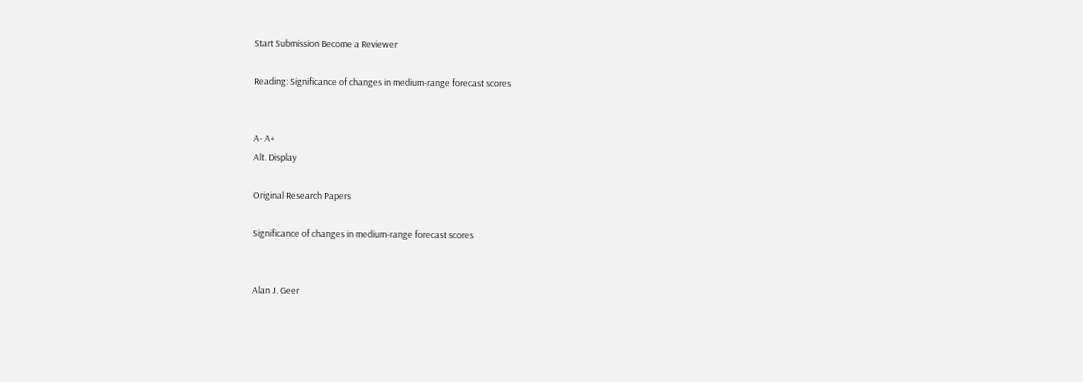Start Submission Become a Reviewer

Reading: Significance of changes in medium-range forecast scores


A- A+
Alt. Display

Original Research Papers

Significance of changes in medium-range forecast scores


Alan J. Geer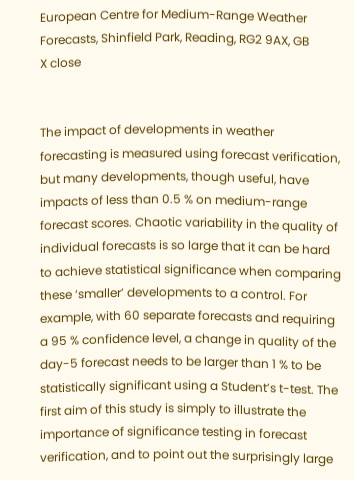European Centre for Medium-Range Weather Forecasts, Shinfield Park, Reading, RG2 9AX, GB
X close


The impact of developments in weather forecasting is measured using forecast verification, but many developments, though useful, have impacts of less than 0.5 % on medium-range forecast scores. Chaotic variability in the quality of individual forecasts is so large that it can be hard to achieve statistical significance when comparing these ‘smaller’ developments to a control. For example, with 60 separate forecasts and requiring a 95 % confidence level, a change in quality of the day-5 forecast needs to be larger than 1 % to be statistically significant using a Student’s t-test. The first aim of this study is simply to illustrate the importance of significance testing in forecast verification, and to point out the surprisingly large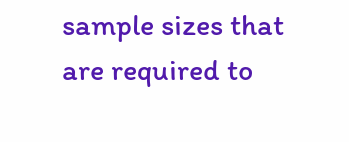sample sizes that are required to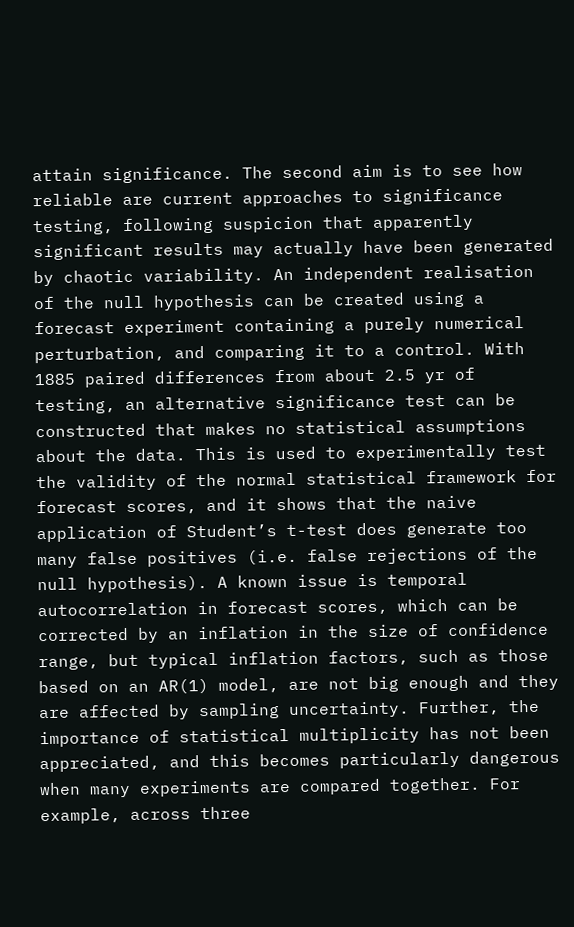attain significance. The second aim is to see how reliable are current approaches to significance testing, following suspicion that apparently significant results may actually have been generated by chaotic variability. An independent realisation of the null hypothesis can be created using a forecast experiment containing a purely numerical perturbation, and comparing it to a control. With 1885 paired differences from about 2.5 yr of testing, an alternative significance test can be constructed that makes no statistical assumptions about the data. This is used to experimentally test the validity of the normal statistical framework for forecast scores, and it shows that the naive application of Student’s t-test does generate too many false positives (i.e. false rejections of the null hypothesis). A known issue is temporal autocorrelation in forecast scores, which can be corrected by an inflation in the size of confidence range, but typical inflation factors, such as those based on an AR(1) model, are not big enough and they are affected by sampling uncertainty. Further, the importance of statistical multiplicity has not been appreciated, and this becomes particularly dangerous when many experiments are compared together. For example, across three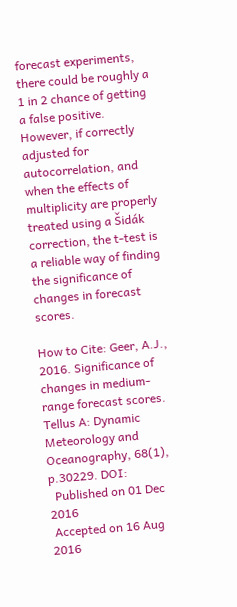forecast experiments, there could be roughly a 1 in 2 chance of getting a false positive. However, if correctly adjusted for autocorrelation, and when the effects of multiplicity are properly treated using a Šidák correction, the t-test is a reliable way of finding the significance of changes in forecast scores.

How to Cite: Geer, A.J., 2016. Significance of changes in medium-range forecast scores. Tellus A: Dynamic Meteorology and Oceanography, 68(1), p.30229. DOI:
  Published on 01 Dec 2016
 Accepted on 16 Aug 2016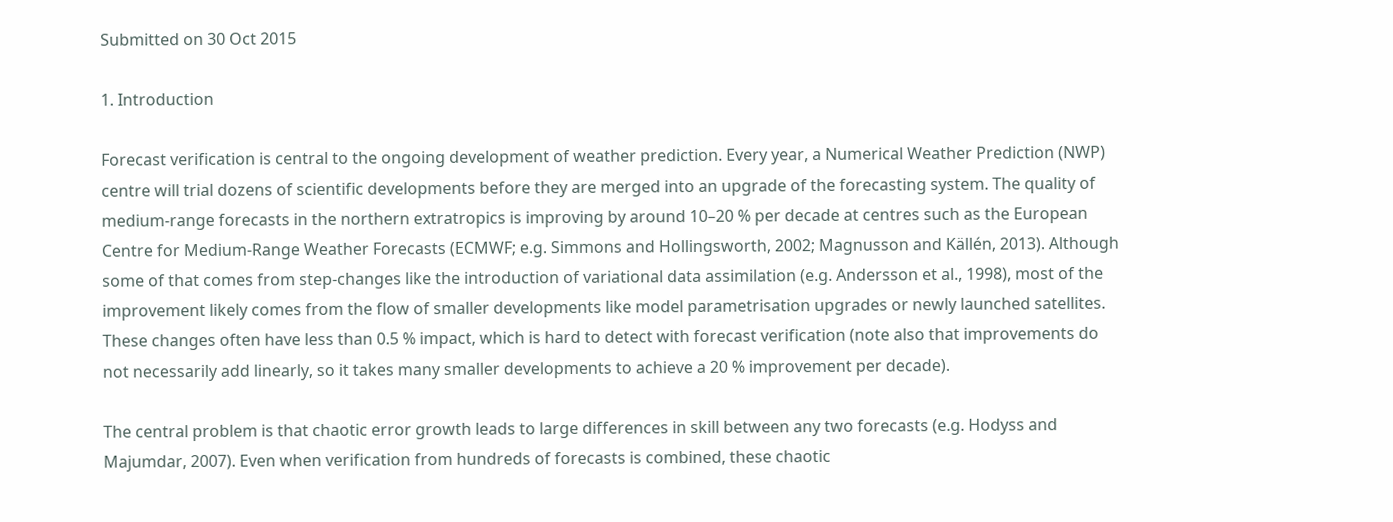Submitted on 30 Oct 2015

1. Introduction

Forecast verification is central to the ongoing development of weather prediction. Every year, a Numerical Weather Prediction (NWP) centre will trial dozens of scientific developments before they are merged into an upgrade of the forecasting system. The quality of medium-range forecasts in the northern extratropics is improving by around 10–20 % per decade at centres such as the European Centre for Medium-Range Weather Forecasts (ECMWF; e.g. Simmons and Hollingsworth, 2002; Magnusson and Källén, 2013). Although some of that comes from step-changes like the introduction of variational data assimilation (e.g. Andersson et al., 1998), most of the improvement likely comes from the flow of smaller developments like model parametrisation upgrades or newly launched satellites. These changes often have less than 0.5 % impact, which is hard to detect with forecast verification (note also that improvements do not necessarily add linearly, so it takes many smaller developments to achieve a 20 % improvement per decade).

The central problem is that chaotic error growth leads to large differences in skill between any two forecasts (e.g. Hodyss and Majumdar, 2007). Even when verification from hundreds of forecasts is combined, these chaotic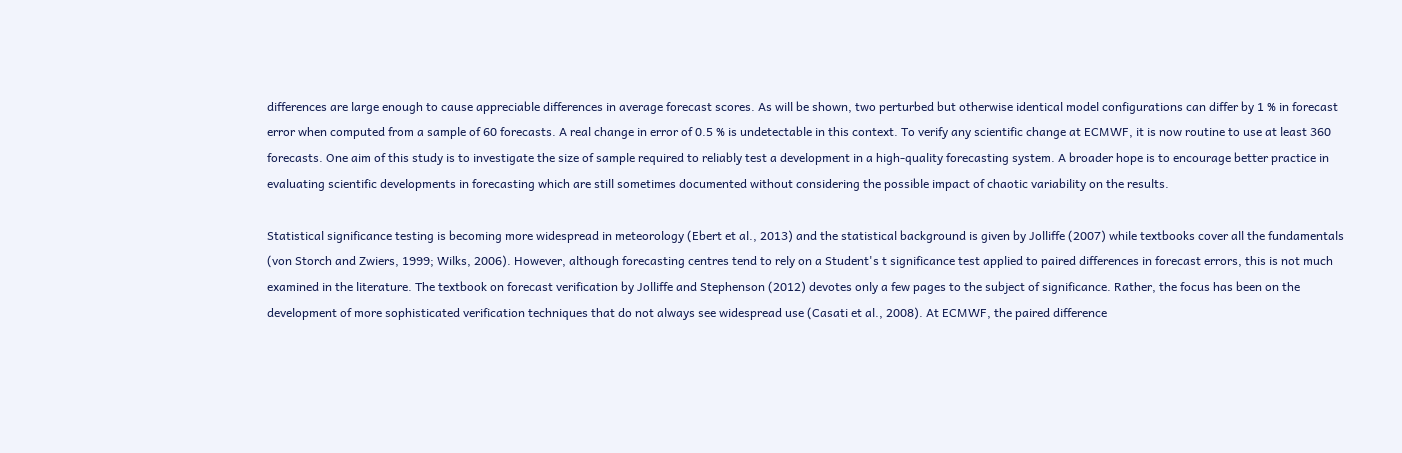differences are large enough to cause appreciable differences in average forecast scores. As will be shown, two perturbed but otherwise identical model configurations can differ by 1 % in forecast error when computed from a sample of 60 forecasts. A real change in error of 0.5 % is undetectable in this context. To verify any scientific change at ECMWF, it is now routine to use at least 360 forecasts. One aim of this study is to investigate the size of sample required to reliably test a development in a high-quality forecasting system. A broader hope is to encourage better practice in evaluating scientific developments in forecasting which are still sometimes documented without considering the possible impact of chaotic variability on the results.

Statistical significance testing is becoming more widespread in meteorology (Ebert et al., 2013) and the statistical background is given by Jolliffe (2007) while textbooks cover all the fundamentals (von Storch and Zwiers, 1999; Wilks, 2006). However, although forecasting centres tend to rely on a Student's t significance test applied to paired differences in forecast errors, this is not much examined in the literature. The textbook on forecast verification by Jolliffe and Stephenson (2012) devotes only a few pages to the subject of significance. Rather, the focus has been on the development of more sophisticated verification techniques that do not always see widespread use (Casati et al., 2008). At ECMWF, the paired difference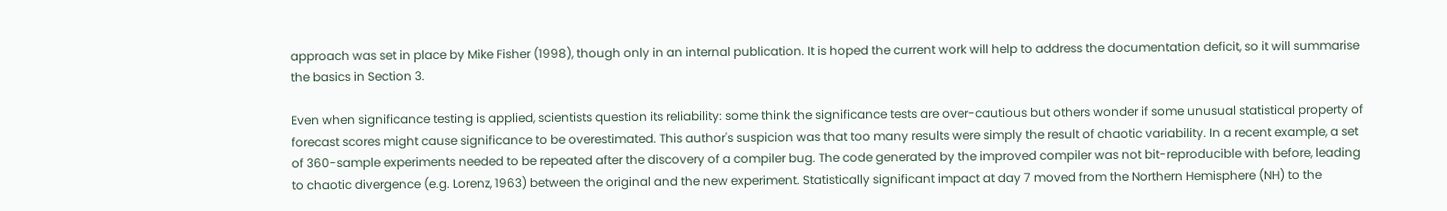approach was set in place by Mike Fisher (1998), though only in an internal publication. It is hoped the current work will help to address the documentation deficit, so it will summarise the basics in Section 3.

Even when significance testing is applied, scientists question its reliability: some think the significance tests are over-cautious but others wonder if some unusual statistical property of forecast scores might cause significance to be overestimated. This author's suspicion was that too many results were simply the result of chaotic variability. In a recent example, a set of 360-sample experiments needed to be repeated after the discovery of a compiler bug. The code generated by the improved compiler was not bit-reproducible with before, leading to chaotic divergence (e.g. Lorenz, 1963) between the original and the new experiment. Statistically significant impact at day 7 moved from the Northern Hemisphere (NH) to the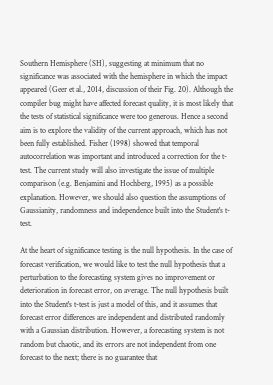Southern Hemisphere (SH), suggesting at minimum that no significance was associated with the hemisphere in which the impact appeared (Geer et al., 2014, discussion of their Fig. 20). Although the compiler bug might have affected forecast quality, it is most likely that the tests of statistical significance were too generous. Hence a second aim is to explore the validity of the current approach, which has not been fully established. Fisher (1998) showed that temporal autocorrelation was important and introduced a correction for the t-test. The current study will also investigate the issue of multiple comparison (e.g. Benjamini and Hochberg, 1995) as a possible explanation. However, we should also question the assumptions of Gaussianity, randomness and independence built into the Student's t-test.

At the heart of significance testing is the null hypothesis. In the case of forecast verification, we would like to test the null hypothesis that a perturbation to the forecasting system gives no improvement or deterioration in forecast error, on average. The null hypothesis built into the Student's t-test is just a model of this, and it assumes that forecast error differences are independent and distributed randomly with a Gaussian distribution. However, a forecasting system is not random but chaotic, and its errors are not independent from one forecast to the next; there is no guarantee that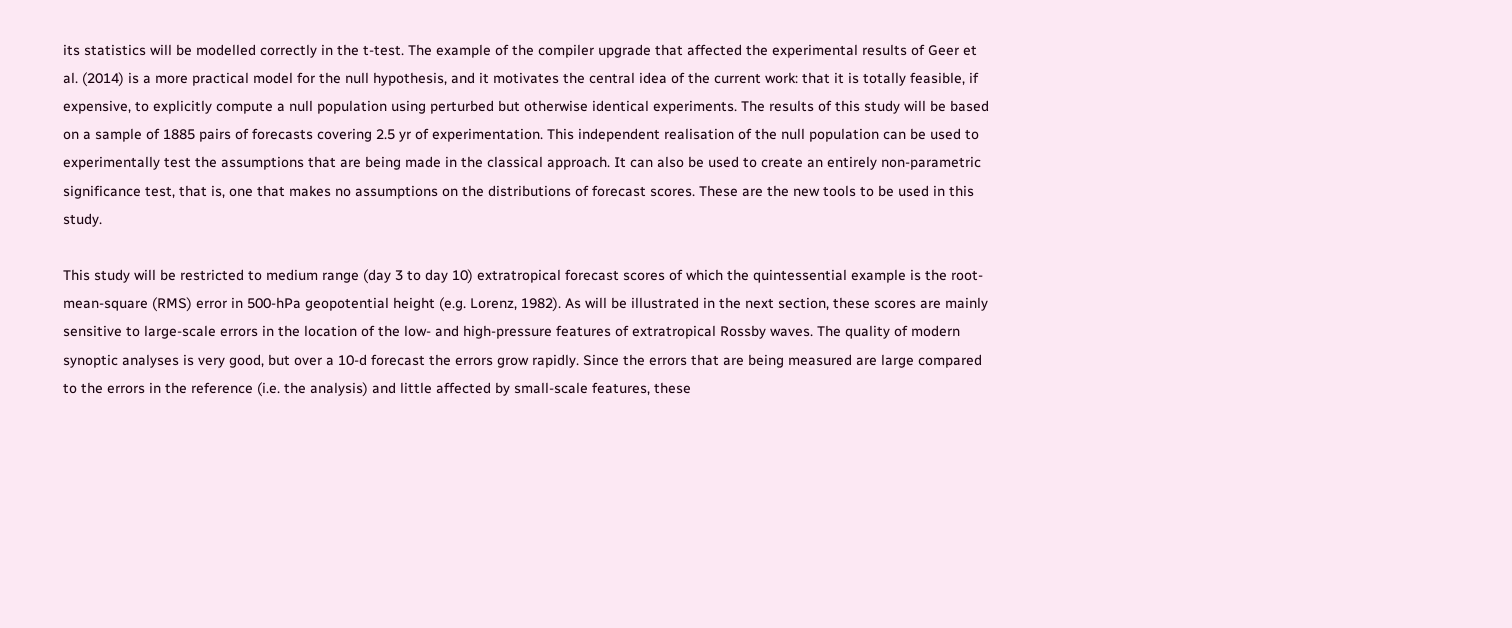its statistics will be modelled correctly in the t-test. The example of the compiler upgrade that affected the experimental results of Geer et al. (2014) is a more practical model for the null hypothesis, and it motivates the central idea of the current work: that it is totally feasible, if expensive, to explicitly compute a null population using perturbed but otherwise identical experiments. The results of this study will be based on a sample of 1885 pairs of forecasts covering 2.5 yr of experimentation. This independent realisation of the null population can be used to experimentally test the assumptions that are being made in the classical approach. It can also be used to create an entirely non-parametric significance test, that is, one that makes no assumptions on the distributions of forecast scores. These are the new tools to be used in this study.

This study will be restricted to medium range (day 3 to day 10) extratropical forecast scores of which the quintessential example is the root-mean-square (RMS) error in 500-hPa geopotential height (e.g. Lorenz, 1982). As will be illustrated in the next section, these scores are mainly sensitive to large-scale errors in the location of the low- and high-pressure features of extratropical Rossby waves. The quality of modern synoptic analyses is very good, but over a 10-d forecast the errors grow rapidly. Since the errors that are being measured are large compared to the errors in the reference (i.e. the analysis) and little affected by small-scale features, these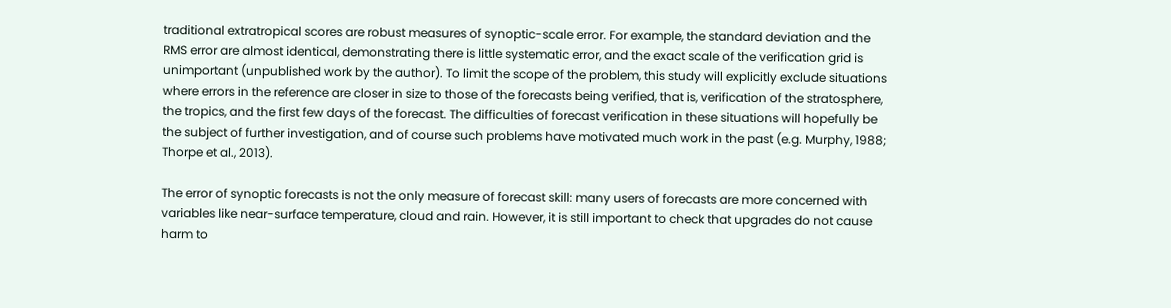traditional extratropical scores are robust measures of synoptic-scale error. For example, the standard deviation and the RMS error are almost identical, demonstrating there is little systematic error, and the exact scale of the verification grid is unimportant (unpublished work by the author). To limit the scope of the problem, this study will explicitly exclude situations where errors in the reference are closer in size to those of the forecasts being verified, that is, verification of the stratosphere, the tropics, and the first few days of the forecast. The difficulties of forecast verification in these situations will hopefully be the subject of further investigation, and of course such problems have motivated much work in the past (e.g. Murphy, 1988; Thorpe et al., 2013).

The error of synoptic forecasts is not the only measure of forecast skill: many users of forecasts are more concerned with variables like near-surface temperature, cloud and rain. However, it is still important to check that upgrades do not cause harm to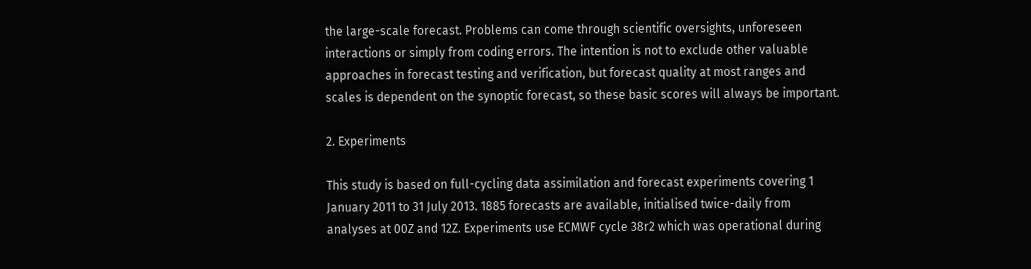the large-scale forecast. Problems can come through scientific oversights, unforeseen interactions or simply from coding errors. The intention is not to exclude other valuable approaches in forecast testing and verification, but forecast quality at most ranges and scales is dependent on the synoptic forecast, so these basic scores will always be important.

2. Experiments

This study is based on full-cycling data assimilation and forecast experiments covering 1 January 2011 to 31 July 2013. 1885 forecasts are available, initialised twice-daily from analyses at 00Z and 12Z. Experiments use ECMWF cycle 38r2 which was operational during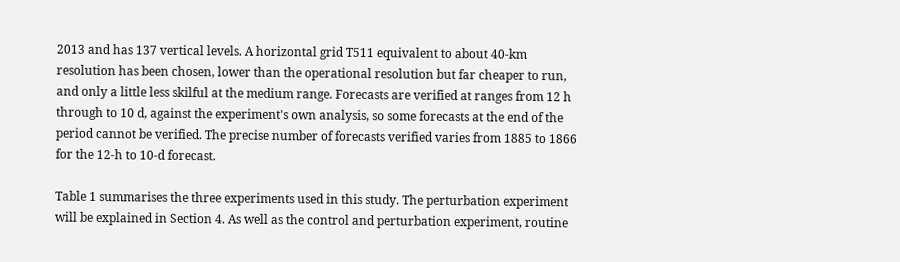2013 and has 137 vertical levels. A horizontal grid T511 equivalent to about 40-km resolution has been chosen, lower than the operational resolution but far cheaper to run, and only a little less skilful at the medium range. Forecasts are verified at ranges from 12 h through to 10 d, against the experiment's own analysis, so some forecasts at the end of the period cannot be verified. The precise number of forecasts verified varies from 1885 to 1866 for the 12-h to 10-d forecast.

Table 1 summarises the three experiments used in this study. The perturbation experiment will be explained in Section 4. As well as the control and perturbation experiment, routine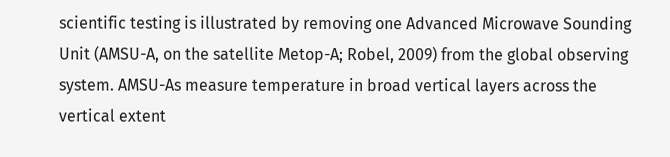scientific testing is illustrated by removing one Advanced Microwave Sounding Unit (AMSU-A, on the satellite Metop-A; Robel, 2009) from the global observing system. AMSU-As measure temperature in broad vertical layers across the vertical extent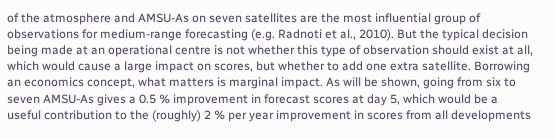of the atmosphere and AMSU-As on seven satellites are the most influential group of observations for medium-range forecasting (e.g. Radnoti et al., 2010). But the typical decision being made at an operational centre is not whether this type of observation should exist at all, which would cause a large impact on scores, but whether to add one extra satellite. Borrowing an economics concept, what matters is marginal impact. As will be shown, going from six to seven AMSU-As gives a 0.5 % improvement in forecast scores at day 5, which would be a useful contribution to the (roughly) 2 % per year improvement in scores from all developments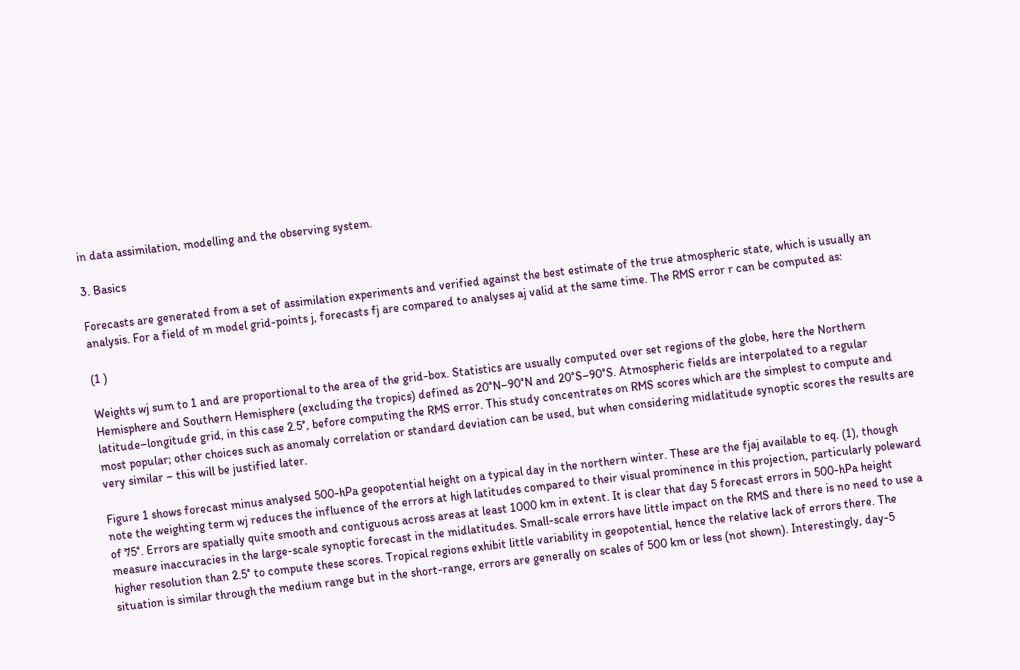in data assimilation, modelling and the observing system.

3. Basics

Forecasts are generated from a set of assimilation experiments and verified against the best estimate of the true atmospheric state, which is usually an analysis. For a field of m model grid-points j, forecasts fj are compared to analyses aj valid at the same time. The RMS error r can be computed as:

(1 )

Weights wj sum to 1 and are proportional to the area of the grid-box. Statistics are usually computed over set regions of the globe, here the Northern Hemisphere and Southern Hemisphere (excluding the tropics) defined as 20°N–90°N and 20°S–90°S. Atmospheric fields are interpolated to a regular latitude–longitude grid, in this case 2.5°, before computing the RMS error. This study concentrates on RMS scores which are the simplest to compute and most popular; other choices such as anomaly correlation or standard deviation can be used, but when considering midlatitude synoptic scores the results are very similar – this will be justified later.

Figure 1 shows forecast minus analysed 500-hPa geopotential height on a typical day in the northern winter. These are the fjaj available to eq. (1), though note the weighting term wj reduces the influence of the errors at high latitudes compared to their visual prominence in this projection, particularly poleward of 75°. Errors are spatially quite smooth and contiguous across areas at least 1000 km in extent. It is clear that day 5 forecast errors in 500-hPa height measure inaccuracies in the large-scale synoptic forecast in the midlatitudes. Small-scale errors have little impact on the RMS and there is no need to use a higher resolution than 2.5° to compute these scores. Tropical regions exhibit little variability in geopotential, hence the relative lack of errors there. The situation is similar through the medium range but in the short-range, errors are generally on scales of 500 km or less (not shown). Interestingly, day-5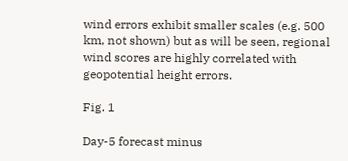wind errors exhibit smaller scales (e.g. 500 km, not shown) but as will be seen, regional wind scores are highly correlated with geopotential height errors.

Fig. 1

Day-5 forecast minus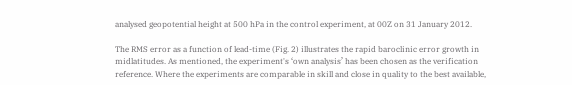analysed geopotential height at 500 hPa in the control experiment, at 00Z on 31 January 2012.

The RMS error as a function of lead-time (Fig. 2) illustrates the rapid baroclinic error growth in midlatitudes. As mentioned, the experiment's ‘own analysis’ has been chosen as the verification reference. Where the experiments are comparable in skill and close in quality to the best available,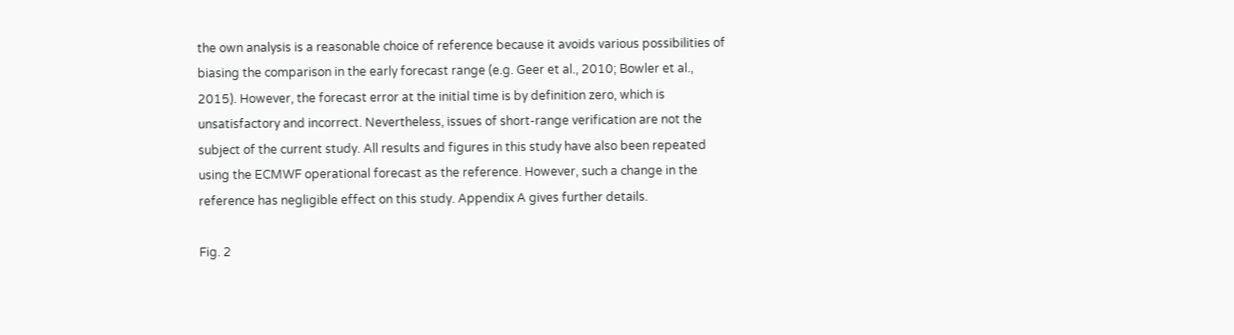the own analysis is a reasonable choice of reference because it avoids various possibilities of biasing the comparison in the early forecast range (e.g. Geer et al., 2010; Bowler et al., 2015). However, the forecast error at the initial time is by definition zero, which is unsatisfactory and incorrect. Nevertheless, issues of short-range verification are not the subject of the current study. All results and figures in this study have also been repeated using the ECMWF operational forecast as the reference. However, such a change in the reference has negligible effect on this study. Appendix A gives further details.

Fig. 2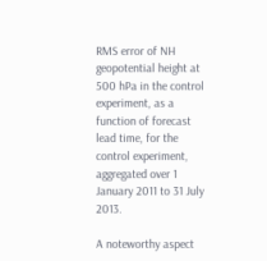RMS error of NH geopotential height at 500 hPa in the control experiment, as a function of forecast lead time, for the control experiment, aggregated over 1 January 2011 to 31 July 2013.

A noteworthy aspect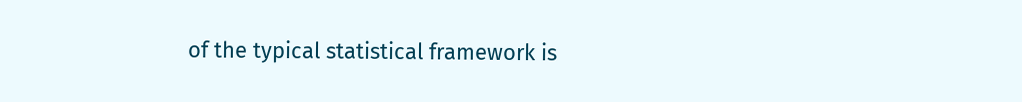of the typical statistical framework is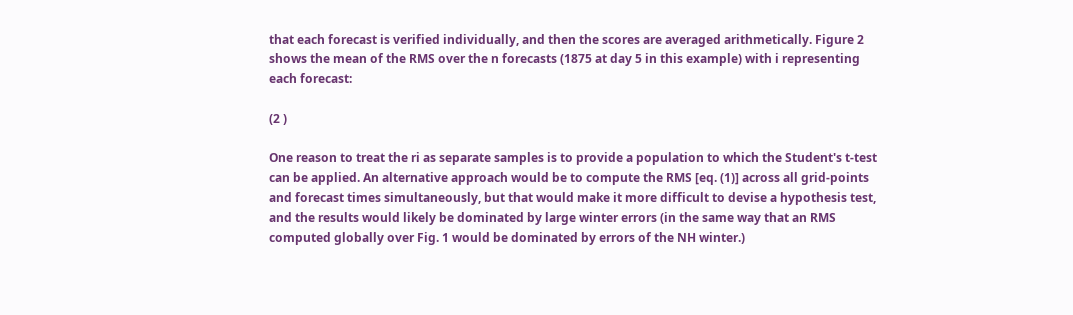that each forecast is verified individually, and then the scores are averaged arithmetically. Figure 2 shows the mean of the RMS over the n forecasts (1875 at day 5 in this example) with i representing each forecast:

(2 )

One reason to treat the ri as separate samples is to provide a population to which the Student's t-test can be applied. An alternative approach would be to compute the RMS [eq. (1)] across all grid-points and forecast times simultaneously, but that would make it more difficult to devise a hypothesis test, and the results would likely be dominated by large winter errors (in the same way that an RMS computed globally over Fig. 1 would be dominated by errors of the NH winter.)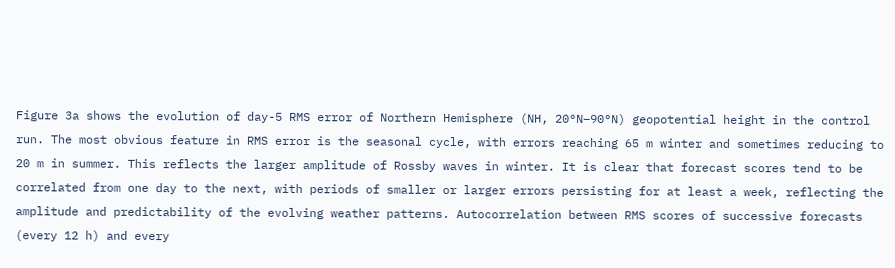Figure 3a shows the evolution of day-5 RMS error of Northern Hemisphere (NH, 20°N–90°N) geopotential height in the control run. The most obvious feature in RMS error is the seasonal cycle, with errors reaching 65 m winter and sometimes reducing to 20 m in summer. This reflects the larger amplitude of Rossby waves in winter. It is clear that forecast scores tend to be correlated from one day to the next, with periods of smaller or larger errors persisting for at least a week, reflecting the amplitude and predictability of the evolving weather patterns. Autocorrelation between RMS scores of successive forecasts (every 12 h) and every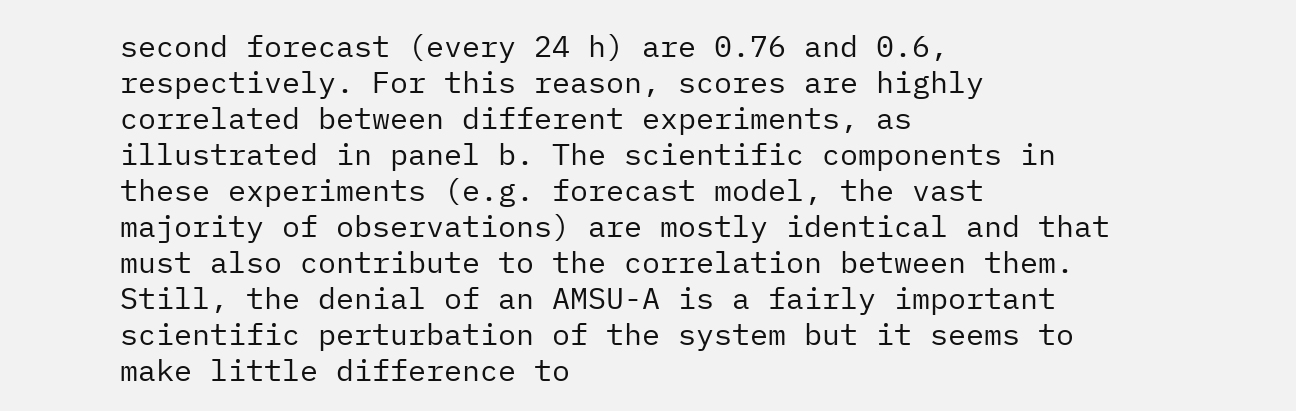second forecast (every 24 h) are 0.76 and 0.6, respectively. For this reason, scores are highly correlated between different experiments, as illustrated in panel b. The scientific components in these experiments (e.g. forecast model, the vast majority of observations) are mostly identical and that must also contribute to the correlation between them. Still, the denial of an AMSU-A is a fairly important scientific perturbation of the system but it seems to make little difference to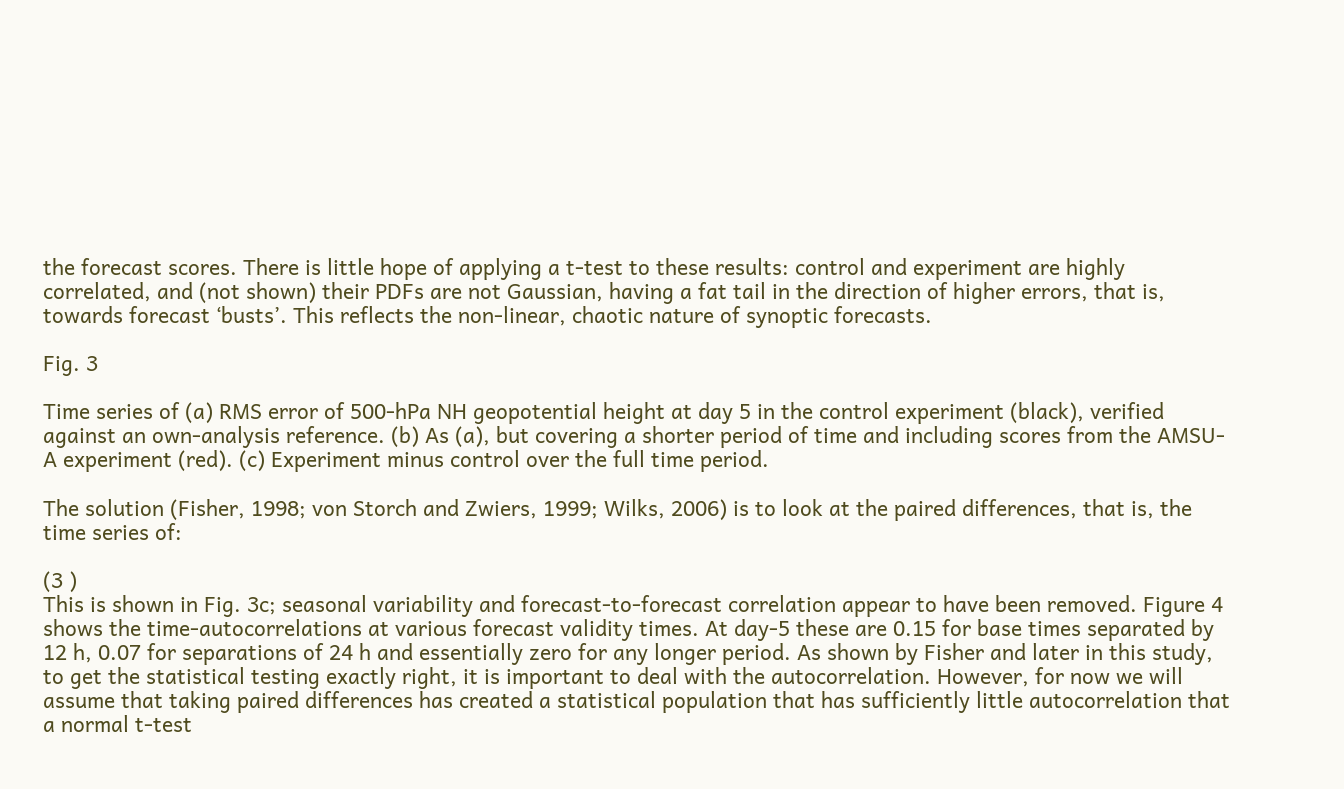the forecast scores. There is little hope of applying a t-test to these results: control and experiment are highly correlated, and (not shown) their PDFs are not Gaussian, having a fat tail in the direction of higher errors, that is, towards forecast ‘busts’. This reflects the non-linear, chaotic nature of synoptic forecasts.

Fig. 3

Time series of (a) RMS error of 500-hPa NH geopotential height at day 5 in the control experiment (black), verified against an own-analysis reference. (b) As (a), but covering a shorter period of time and including scores from the AMSU-A experiment (red). (c) Experiment minus control over the full time period.

The solution (Fisher, 1998; von Storch and Zwiers, 1999; Wilks, 2006) is to look at the paired differences, that is, the time series of:

(3 )
This is shown in Fig. 3c; seasonal variability and forecast-to-forecast correlation appear to have been removed. Figure 4 shows the time-autocorrelations at various forecast validity times. At day-5 these are 0.15 for base times separated by 12 h, 0.07 for separations of 24 h and essentially zero for any longer period. As shown by Fisher and later in this study, to get the statistical testing exactly right, it is important to deal with the autocorrelation. However, for now we will assume that taking paired differences has created a statistical population that has sufficiently little autocorrelation that a normal t-test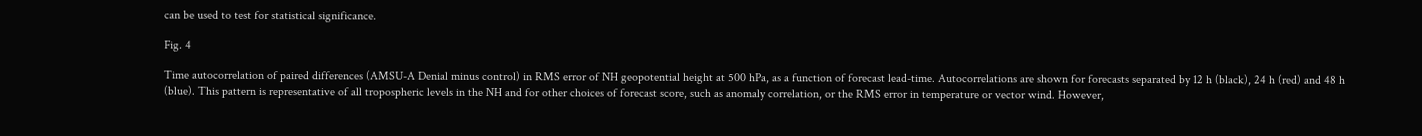can be used to test for statistical significance.

Fig. 4

Time autocorrelation of paired differences (AMSU-A Denial minus control) in RMS error of NH geopotential height at 500 hPa, as a function of forecast lead-time. Autocorrelations are shown for forecasts separated by 12 h (black), 24 h (red) and 48 h (blue). This pattern is representative of all tropospheric levels in the NH and for other choices of forecast score, such as anomaly correlation, or the RMS error in temperature or vector wind. However,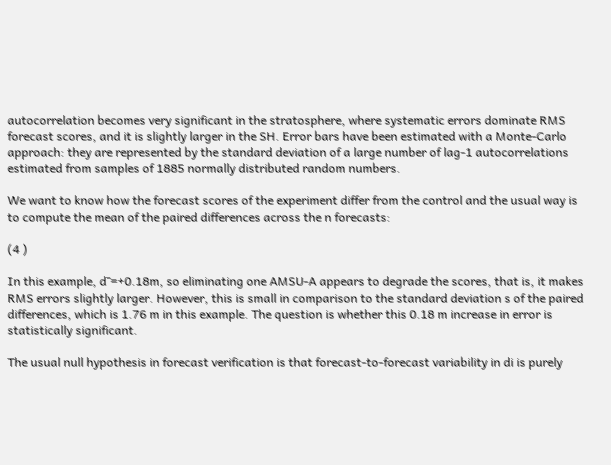autocorrelation becomes very significant in the stratosphere, where systematic errors dominate RMS forecast scores, and it is slightly larger in the SH. Error bars have been estimated with a Monte-Carlo approach: they are represented by the standard deviation of a large number of lag-1 autocorrelations estimated from samples of 1885 normally distributed random numbers.

We want to know how the forecast scores of the experiment differ from the control and the usual way is to compute the mean of the paired differences across the n forecasts:

(4 )

In this example, d¯=+0.18m, so eliminating one AMSU-A appears to degrade the scores, that is, it makes RMS errors slightly larger. However, this is small in comparison to the standard deviation s of the paired differences, which is 1.76 m in this example. The question is whether this 0.18 m increase in error is statistically significant.

The usual null hypothesis in forecast verification is that forecast-to-forecast variability in di is purely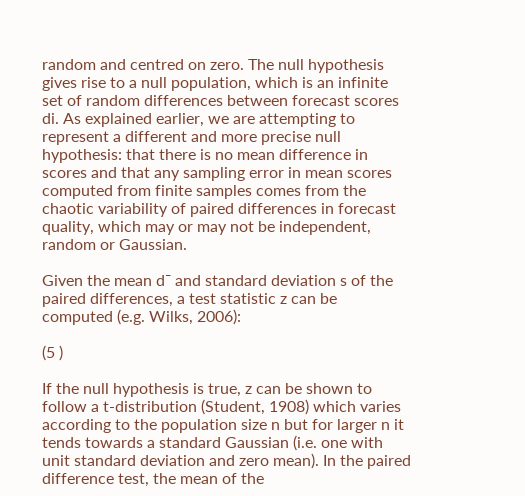random and centred on zero. The null hypothesis gives rise to a null population, which is an infinite set of random differences between forecast scores di. As explained earlier, we are attempting to represent a different and more precise null hypothesis: that there is no mean difference in scores and that any sampling error in mean scores computed from finite samples comes from the chaotic variability of paired differences in forecast quality, which may or may not be independent, random or Gaussian.

Given the mean d¯ and standard deviation s of the paired differences, a test statistic z can be computed (e.g. Wilks, 2006):

(5 )

If the null hypothesis is true, z can be shown to follow a t-distribution (Student, 1908) which varies according to the population size n but for larger n it tends towards a standard Gaussian (i.e. one with unit standard deviation and zero mean). In the paired difference test, the mean of the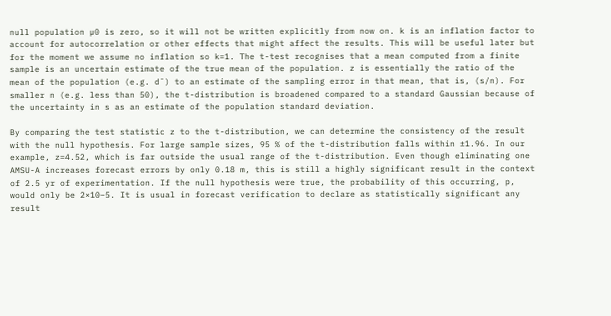null population µ0 is zero, so it will not be written explicitly from now on. k is an inflation factor to account for autocorrelation or other effects that might affect the results. This will be useful later but for the moment we assume no inflation so k=1. The t-test recognises that a mean computed from a finite sample is an uncertain estimate of the true mean of the population. z is essentially the ratio of the mean of the population (e.g. d¯) to an estimate of the sampling error in that mean, that is, (s/n). For smaller n (e.g. less than 50), the t-distribution is broadened compared to a standard Gaussian because of the uncertainty in s as an estimate of the population standard deviation.

By comparing the test statistic z to the t-distribution, we can determine the consistency of the result with the null hypothesis. For large sample sizes, 95 % of the t-distribution falls within ±1.96. In our example, z=4.52, which is far outside the usual range of the t-distribution. Even though eliminating one AMSU-A increases forecast errors by only 0.18 m, this is still a highly significant result in the context of 2.5 yr of experimentation. If the null hypothesis were true, the probability of this occurring, p, would only be 2×10−5. It is usual in forecast verification to declare as statistically significant any result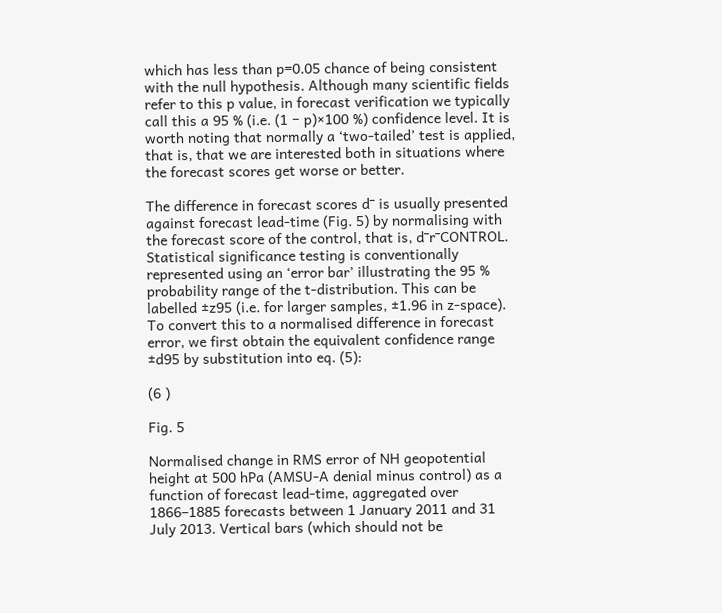which has less than p=0.05 chance of being consistent with the null hypothesis. Although many scientific fields refer to this p value, in forecast verification we typically call this a 95 % (i.e. (1 − p)×100 %) confidence level. It is worth noting that normally a ‘two-tailed’ test is applied, that is, that we are interested both in situations where the forecast scores get worse or better.

The difference in forecast scores d¯ is usually presented against forecast lead-time (Fig. 5) by normalising with the forecast score of the control, that is, d¯r¯CONTROL. Statistical significance testing is conventionally represented using an ‘error bar’ illustrating the 95 % probability range of the t-distribution. This can be labelled ±z95 (i.e. for larger samples, ±1.96 in z-space). To convert this to a normalised difference in forecast error, we first obtain the equivalent confidence range ±d95 by substitution into eq. (5):

(6 )

Fig. 5

Normalised change in RMS error of NH geopotential height at 500 hPa (AMSU-A denial minus control) as a function of forecast lead-time, aggregated over 1866–1885 forecasts between 1 January 2011 and 31 July 2013. Vertical bars (which should not be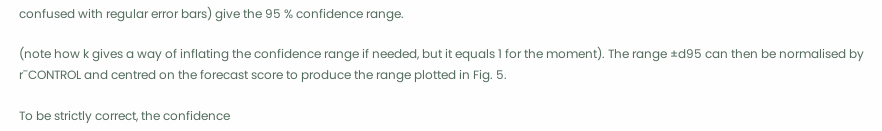confused with regular error bars) give the 95 % confidence range.

(note how k gives a way of inflating the confidence range if needed, but it equals 1 for the moment). The range ±d95 can then be normalised by r¯CONTROL and centred on the forecast score to produce the range plotted in Fig. 5.

To be strictly correct, the confidence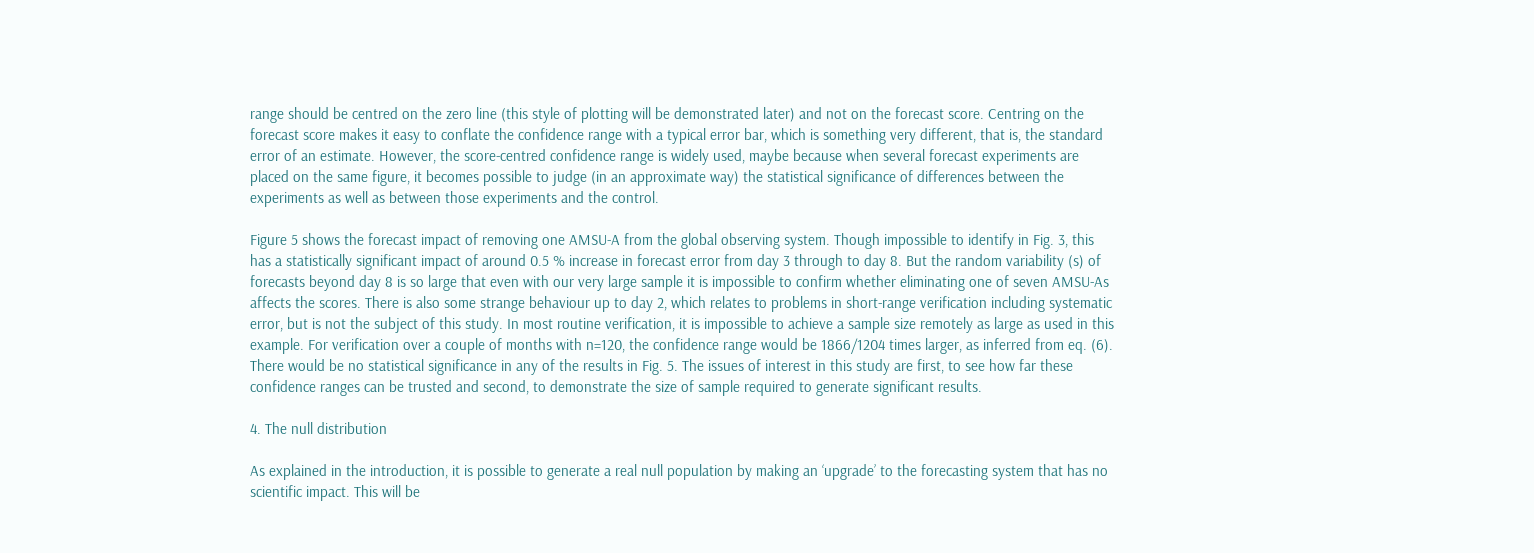range should be centred on the zero line (this style of plotting will be demonstrated later) and not on the forecast score. Centring on the forecast score makes it easy to conflate the confidence range with a typical error bar, which is something very different, that is, the standard error of an estimate. However, the score-centred confidence range is widely used, maybe because when several forecast experiments are placed on the same figure, it becomes possible to judge (in an approximate way) the statistical significance of differences between the experiments as well as between those experiments and the control.

Figure 5 shows the forecast impact of removing one AMSU-A from the global observing system. Though impossible to identify in Fig. 3, this has a statistically significant impact of around 0.5 % increase in forecast error from day 3 through to day 8. But the random variability (s) of forecasts beyond day 8 is so large that even with our very large sample it is impossible to confirm whether eliminating one of seven AMSU-As affects the scores. There is also some strange behaviour up to day 2, which relates to problems in short-range verification including systematic error, but is not the subject of this study. In most routine verification, it is impossible to achieve a sample size remotely as large as used in this example. For verification over a couple of months with n=120, the confidence range would be 1866/1204 times larger, as inferred from eq. (6). There would be no statistical significance in any of the results in Fig. 5. The issues of interest in this study are first, to see how far these confidence ranges can be trusted and second, to demonstrate the size of sample required to generate significant results.

4. The null distribution

As explained in the introduction, it is possible to generate a real null population by making an ‘upgrade’ to the forecasting system that has no scientific impact. This will be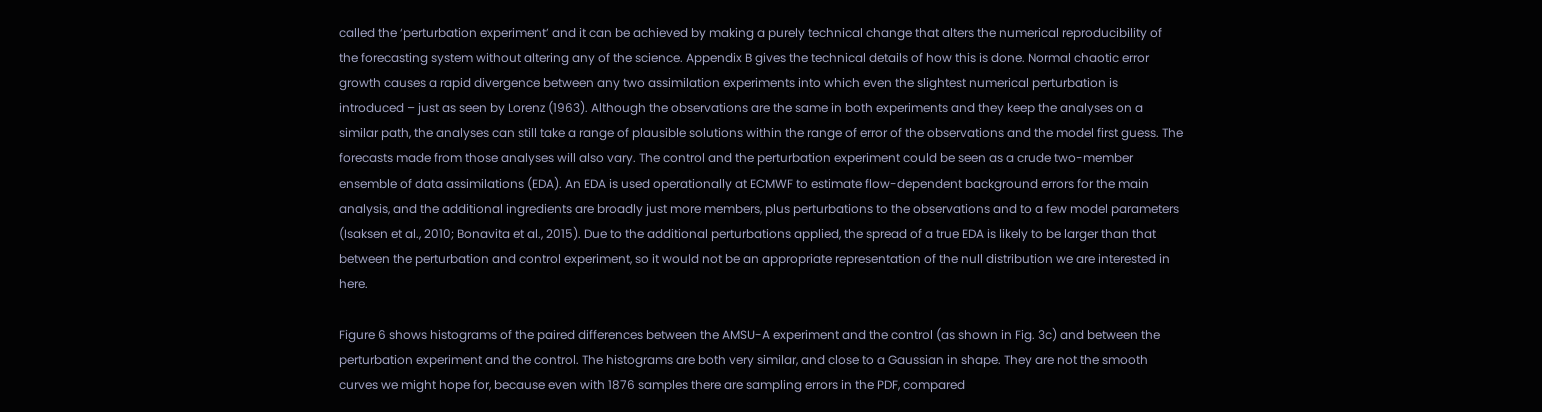called the ‘perturbation experiment’ and it can be achieved by making a purely technical change that alters the numerical reproducibility of the forecasting system without altering any of the science. Appendix B gives the technical details of how this is done. Normal chaotic error growth causes a rapid divergence between any two assimilation experiments into which even the slightest numerical perturbation is introduced – just as seen by Lorenz (1963). Although the observations are the same in both experiments and they keep the analyses on a similar path, the analyses can still take a range of plausible solutions within the range of error of the observations and the model first guess. The forecasts made from those analyses will also vary. The control and the perturbation experiment could be seen as a crude two-member ensemble of data assimilations (EDA). An EDA is used operationally at ECMWF to estimate flow-dependent background errors for the main analysis, and the additional ingredients are broadly just more members, plus perturbations to the observations and to a few model parameters (Isaksen et al., 2010; Bonavita et al., 2015). Due to the additional perturbations applied, the spread of a true EDA is likely to be larger than that between the perturbation and control experiment, so it would not be an appropriate representation of the null distribution we are interested in here.

Figure 6 shows histograms of the paired differences between the AMSU-A experiment and the control (as shown in Fig. 3c) and between the perturbation experiment and the control. The histograms are both very similar, and close to a Gaussian in shape. They are not the smooth curves we might hope for, because even with 1876 samples there are sampling errors in the PDF, compared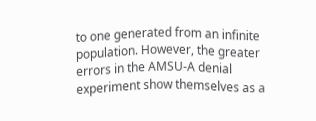to one generated from an infinite population. However, the greater errors in the AMSU-A denial experiment show themselves as a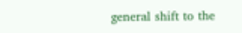general shift to the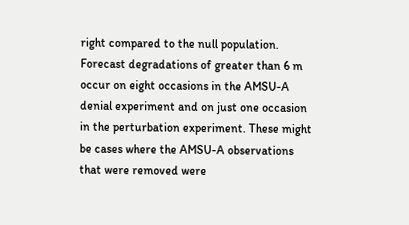right compared to the null population. Forecast degradations of greater than 6 m occur on eight occasions in the AMSU-A denial experiment and on just one occasion in the perturbation experiment. These might be cases where the AMSU-A observations that were removed were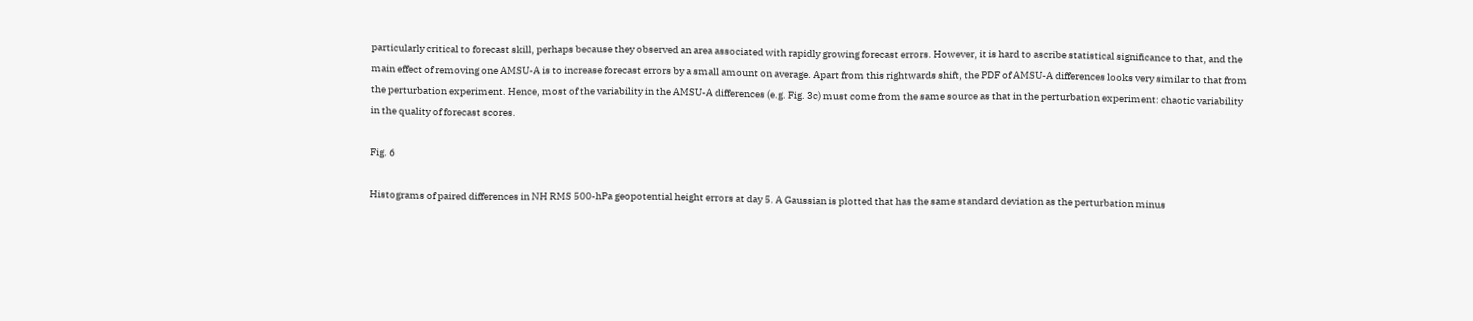particularly critical to forecast skill, perhaps because they observed an area associated with rapidly growing forecast errors. However, it is hard to ascribe statistical significance to that, and the main effect of removing one AMSU-A is to increase forecast errors by a small amount on average. Apart from this rightwards shift, the PDF of AMSU-A differences looks very similar to that from the perturbation experiment. Hence, most of the variability in the AMSU-A differences (e.g. Fig. 3c) must come from the same source as that in the perturbation experiment: chaotic variability in the quality of forecast scores.

Fig. 6

Histograms of paired differences in NH RMS 500-hPa geopotential height errors at day 5. A Gaussian is plotted that has the same standard deviation as the perturbation minus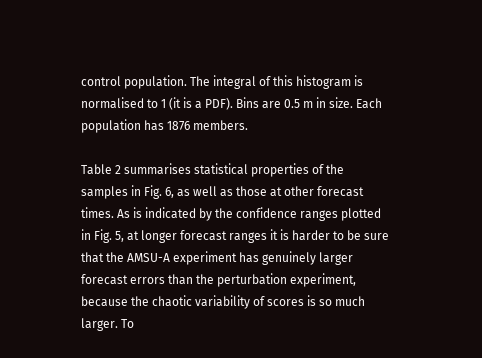control population. The integral of this histogram is normalised to 1 (it is a PDF). Bins are 0.5 m in size. Each population has 1876 members.

Table 2 summarises statistical properties of the samples in Fig. 6, as well as those at other forecast times. As is indicated by the confidence ranges plotted in Fig. 5, at longer forecast ranges it is harder to be sure that the AMSU-A experiment has genuinely larger forecast errors than the perturbation experiment, because the chaotic variability of scores is so much larger. To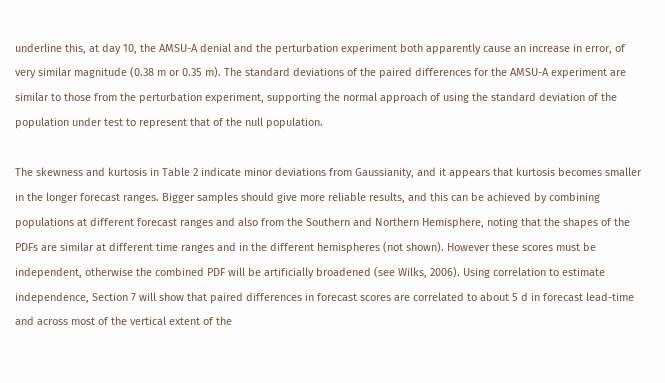underline this, at day 10, the AMSU-A denial and the perturbation experiment both apparently cause an increase in error, of very similar magnitude (0.38 m or 0.35 m). The standard deviations of the paired differences for the AMSU-A experiment are similar to those from the perturbation experiment, supporting the normal approach of using the standard deviation of the population under test to represent that of the null population.

The skewness and kurtosis in Table 2 indicate minor deviations from Gaussianity, and it appears that kurtosis becomes smaller in the longer forecast ranges. Bigger samples should give more reliable results, and this can be achieved by combining populations at different forecast ranges and also from the Southern and Northern Hemisphere, noting that the shapes of the PDFs are similar at different time ranges and in the different hemispheres (not shown). However these scores must be independent, otherwise the combined PDF will be artificially broadened (see Wilks, 2006). Using correlation to estimate independence, Section 7 will show that paired differences in forecast scores are correlated to about 5 d in forecast lead-time and across most of the vertical extent of the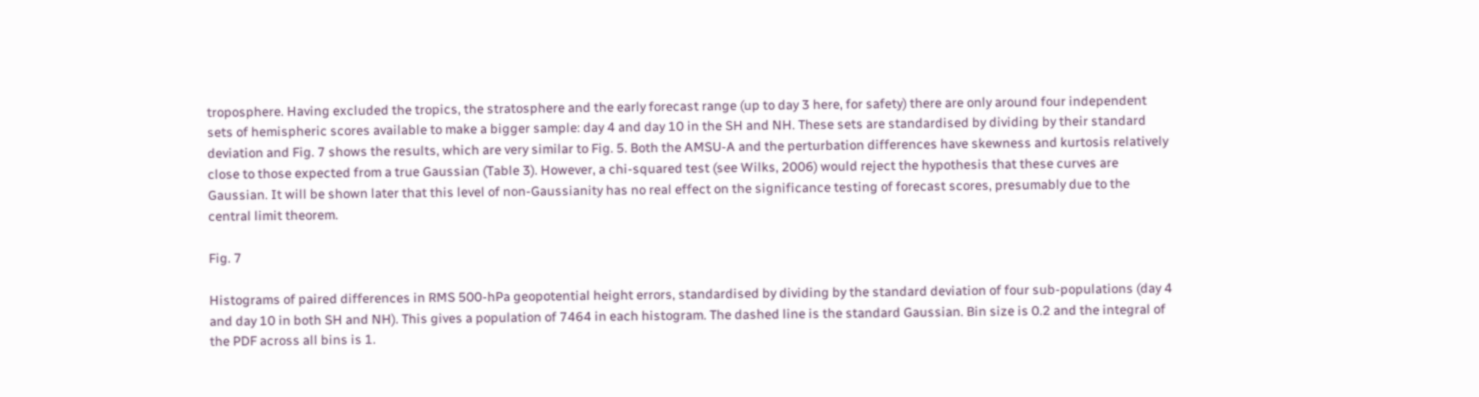troposphere. Having excluded the tropics, the stratosphere and the early forecast range (up to day 3 here, for safety) there are only around four independent sets of hemispheric scores available to make a bigger sample: day 4 and day 10 in the SH and NH. These sets are standardised by dividing by their standard deviation and Fig. 7 shows the results, which are very similar to Fig. 5. Both the AMSU-A and the perturbation differences have skewness and kurtosis relatively close to those expected from a true Gaussian (Table 3). However, a chi-squared test (see Wilks, 2006) would reject the hypothesis that these curves are Gaussian. It will be shown later that this level of non-Gaussianity has no real effect on the significance testing of forecast scores, presumably due to the central limit theorem.

Fig. 7

Histograms of paired differences in RMS 500-hPa geopotential height errors, standardised by dividing by the standard deviation of four sub-populations (day 4 and day 10 in both SH and NH). This gives a population of 7464 in each histogram. The dashed line is the standard Gaussian. Bin size is 0.2 and the integral of the PDF across all bins is 1.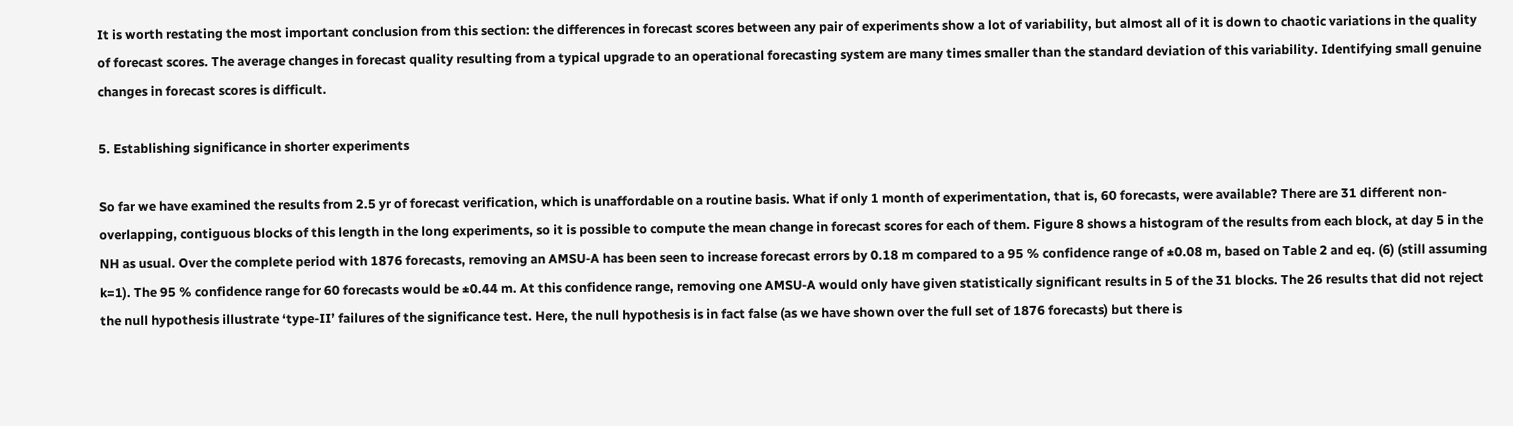It is worth restating the most important conclusion from this section: the differences in forecast scores between any pair of experiments show a lot of variability, but almost all of it is down to chaotic variations in the quality of forecast scores. The average changes in forecast quality resulting from a typical upgrade to an operational forecasting system are many times smaller than the standard deviation of this variability. Identifying small genuine changes in forecast scores is difficult.

5. Establishing significance in shorter experiments

So far we have examined the results from 2.5 yr of forecast verification, which is unaffordable on a routine basis. What if only 1 month of experimentation, that is, 60 forecasts, were available? There are 31 different non-overlapping, contiguous blocks of this length in the long experiments, so it is possible to compute the mean change in forecast scores for each of them. Figure 8 shows a histogram of the results from each block, at day 5 in the NH as usual. Over the complete period with 1876 forecasts, removing an AMSU-A has been seen to increase forecast errors by 0.18 m compared to a 95 % confidence range of ±0.08 m, based on Table 2 and eq. (6) (still assuming k=1). The 95 % confidence range for 60 forecasts would be ±0.44 m. At this confidence range, removing one AMSU-A would only have given statistically significant results in 5 of the 31 blocks. The 26 results that did not reject the null hypothesis illustrate ‘type-II’ failures of the significance test. Here, the null hypothesis is in fact false (as we have shown over the full set of 1876 forecasts) but there is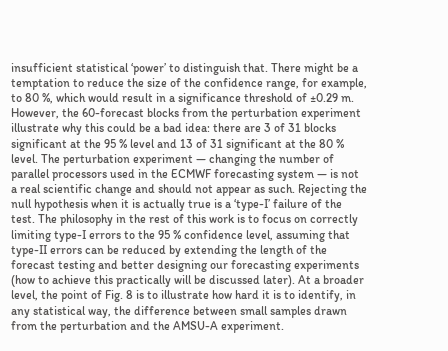insufficient statistical ‘power’ to distinguish that. There might be a temptation to reduce the size of the confidence range, for example, to 80 %, which would result in a significance threshold of ±0.29 m. However, the 60-forecast blocks from the perturbation experiment illustrate why this could be a bad idea: there are 3 of 31 blocks significant at the 95 % level and 13 of 31 significant at the 80 % level. The perturbation experiment — changing the number of parallel processors used in the ECMWF forecasting system — is not a real scientific change and should not appear as such. Rejecting the null hypothesis when it is actually true is a ‘type-I’ failure of the test. The philosophy in the rest of this work is to focus on correctly limiting type-I errors to the 95 % confidence level, assuming that type-II errors can be reduced by extending the length of the forecast testing and better designing our forecasting experiments (how to achieve this practically will be discussed later). At a broader level, the point of Fig. 8 is to illustrate how hard it is to identify, in any statistical way, the difference between small samples drawn from the perturbation and the AMSU-A experiment.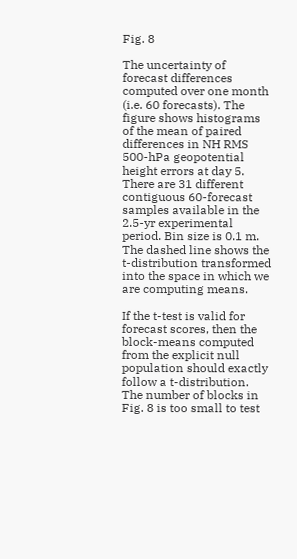Fig. 8

The uncertainty of forecast differences computed over one month (i.e. 60 forecasts). The figure shows histograms of the mean of paired differences in NH RMS 500-hPa geopotential height errors at day 5. There are 31 different contiguous 60-forecast samples available in the 2.5-yr experimental period. Bin size is 0.1 m. The dashed line shows the t-distribution transformed into the space in which we are computing means.

If the t-test is valid for forecast scores, then the block-means computed from the explicit null population should exactly follow a t-distribution. The number of blocks in Fig. 8 is too small to test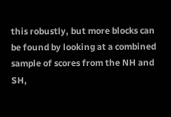this robustly, but more blocks can be found by looking at a combined sample of scores from the NH and SH,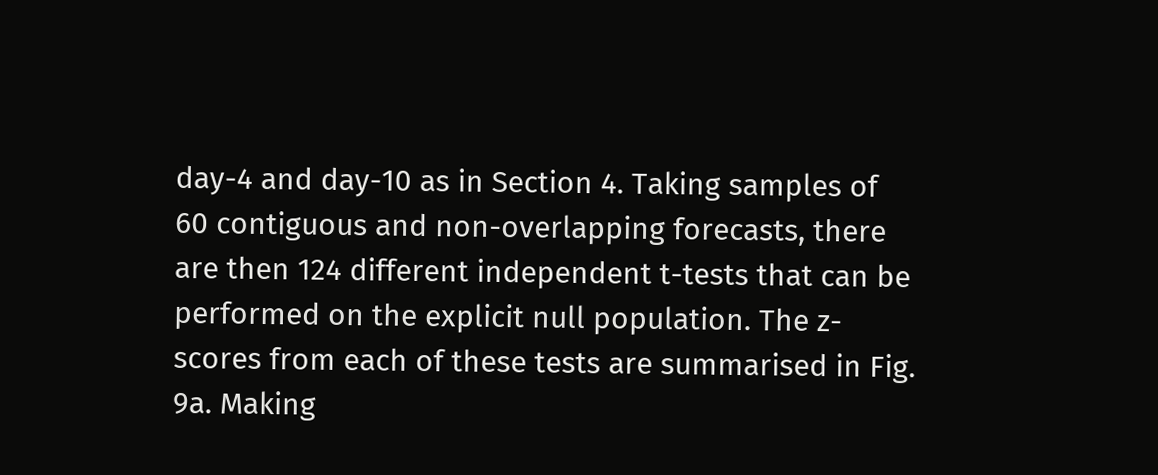day-4 and day-10 as in Section 4. Taking samples of 60 contiguous and non-overlapping forecasts, there are then 124 different independent t-tests that can be performed on the explicit null population. The z-scores from each of these tests are summarised in Fig. 9a. Making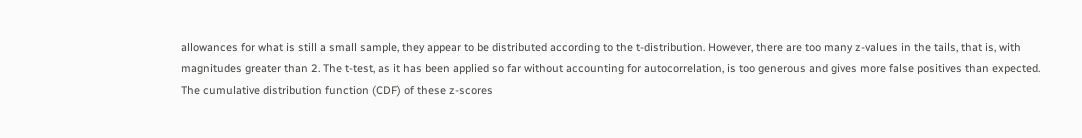allowances for what is still a small sample, they appear to be distributed according to the t-distribution. However, there are too many z-values in the tails, that is, with magnitudes greater than 2. The t-test, as it has been applied so far without accounting for autocorrelation, is too generous and gives more false positives than expected. The cumulative distribution function (CDF) of these z-scores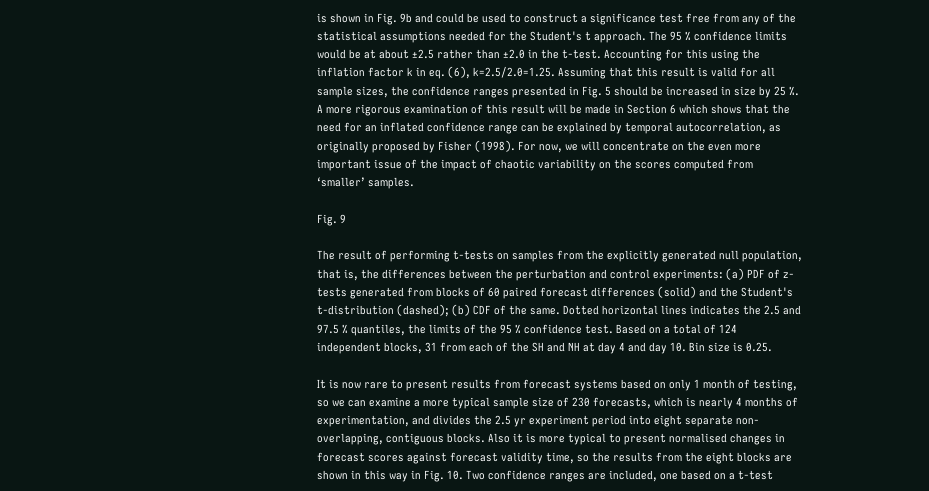is shown in Fig. 9b and could be used to construct a significance test free from any of the statistical assumptions needed for the Student's t approach. The 95 % confidence limits would be at about ±2.5 rather than ±2.0 in the t-test. Accounting for this using the inflation factor k in eq. (6), k=2.5/2.0=1.25. Assuming that this result is valid for all sample sizes, the confidence ranges presented in Fig. 5 should be increased in size by 25 %. A more rigorous examination of this result will be made in Section 6 which shows that the need for an inflated confidence range can be explained by temporal autocorrelation, as originally proposed by Fisher (1998). For now, we will concentrate on the even more important issue of the impact of chaotic variability on the scores computed from ‘smaller’ samples.

Fig. 9

The result of performing t-tests on samples from the explicitly generated null population, that is, the differences between the perturbation and control experiments: (a) PDF of z-tests generated from blocks of 60 paired forecast differences (solid) and the Student's t-distribution (dashed); (b) CDF of the same. Dotted horizontal lines indicates the 2.5 and 97.5 % quantiles, the limits of the 95 % confidence test. Based on a total of 124 independent blocks, 31 from each of the SH and NH at day 4 and day 10. Bin size is 0.25.

It is now rare to present results from forecast systems based on only 1 month of testing, so we can examine a more typical sample size of 230 forecasts, which is nearly 4 months of experimentation, and divides the 2.5 yr experiment period into eight separate non-overlapping, contiguous blocks. Also it is more typical to present normalised changes in forecast scores against forecast validity time, so the results from the eight blocks are shown in this way in Fig. 10. Two confidence ranges are included, one based on a t-test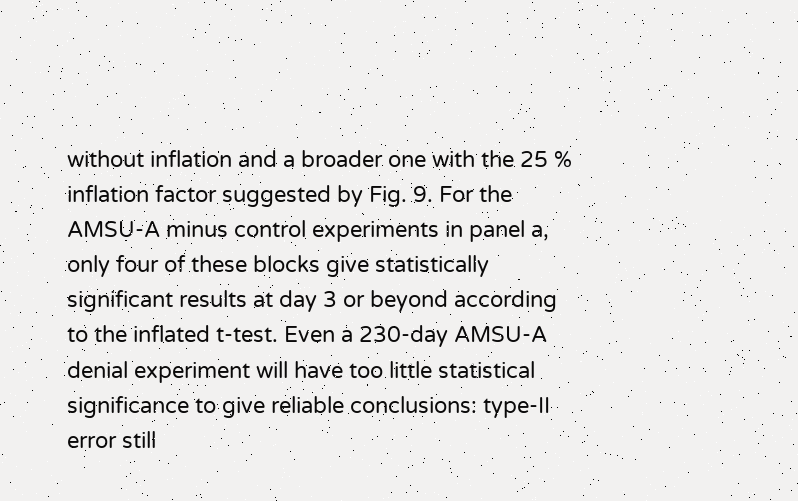without inflation and a broader one with the 25 % inflation factor suggested by Fig. 9. For the AMSU-A minus control experiments in panel a, only four of these blocks give statistically significant results at day 3 or beyond according to the inflated t-test. Even a 230-day AMSU-A denial experiment will have too little statistical significance to give reliable conclusions: type-II error still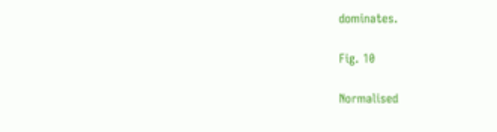dominates.

Fig. 10

Normalised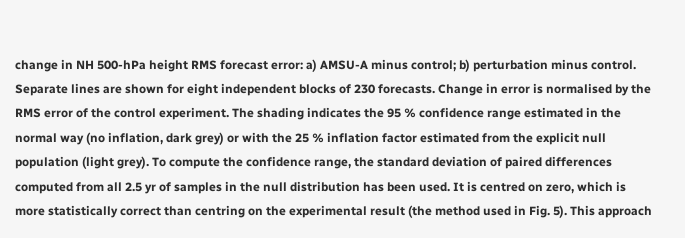change in NH 500-hPa height RMS forecast error: a) AMSU-A minus control; b) perturbation minus control. Separate lines are shown for eight independent blocks of 230 forecasts. Change in error is normalised by the RMS error of the control experiment. The shading indicates the 95 % confidence range estimated in the normal way (no inflation, dark grey) or with the 25 % inflation factor estimated from the explicit null population (light grey). To compute the confidence range, the standard deviation of paired differences computed from all 2.5 yr of samples in the null distribution has been used. It is centred on zero, which is more statistically correct than centring on the experimental result (the method used in Fig. 5). This approach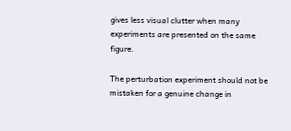gives less visual clutter when many experiments are presented on the same figure.

The perturbation experiment should not be mistaken for a genuine change in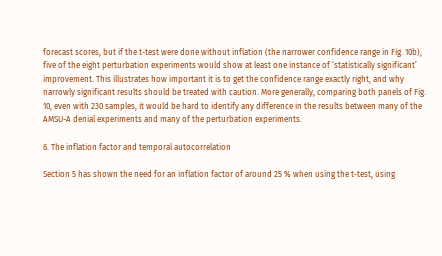forecast scores, but if the t-test were done without inflation (the narrower confidence range in Fig. 10b), five of the eight perturbation experiments would show at least one instance of ‘statistically significant’ improvement. This illustrates how important it is to get the confidence range exactly right, and why narrowly significant results should be treated with caution. More generally, comparing both panels of Fig. 10, even with 230 samples, it would be hard to identify any difference in the results between many of the AMSU-A denial experiments and many of the perturbation experiments.

6. The inflation factor and temporal autocorrelation

Section 5 has shown the need for an inflation factor of around 25 % when using the t-test, using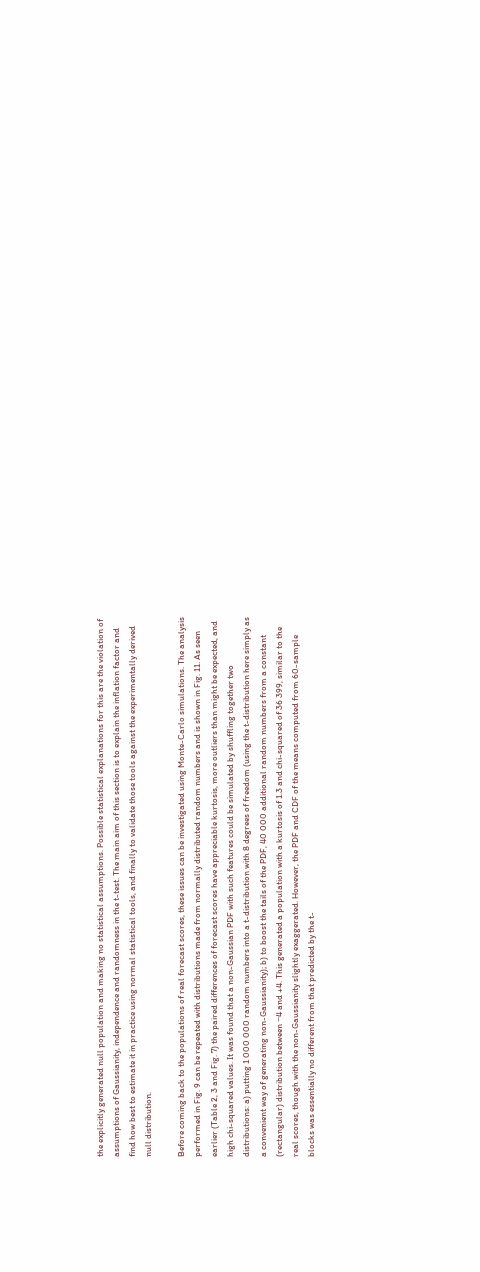the explicitly generated null population and making no statistical assumptions. Possible statistical explanations for this are the violation of assumptions of Gaussianity, independence and randomness in the t-test. The main aim of this section is to explain the inflation factor and find how best to estimate it in practice using normal statistical tools, and finally to validate those tools against the experimentally derived null distribution.

Before coming back to the populations of real forecast scores, these issues can be investigated using Monte-Carlo simulations. The analysis performed in Fig. 9 can be repeated with distributions made from normally distributed random numbers and is shown in Fig. 11. As seen earlier (Table 2, 3 and Fig. 7) the paired differences of forecast scores have appreciable kurtosis, more outliers than might be expected, and high chi-squared values. It was found that a non-Gaussian PDF with such features could be simulated by shuffling together two distributions: a) putting 1 000 000 random numbers into a t-distribution with 8 degrees of freedom (using the t-distribution here simply as a convenient way of generating non-Gaussianity); b) to boost the tails of the PDF, 40 000 additional random numbers from a constant (rectangular) distribution between −4 and +4. This generated a population with a kurtosis of 1.3 and chi-squared of 36 399, similar to the real scores, though with the non-Gaussianity slightly exaggerated. However, the PDF and CDF of the means computed from 60-sample blocks was essentially no different from that predicted by the t-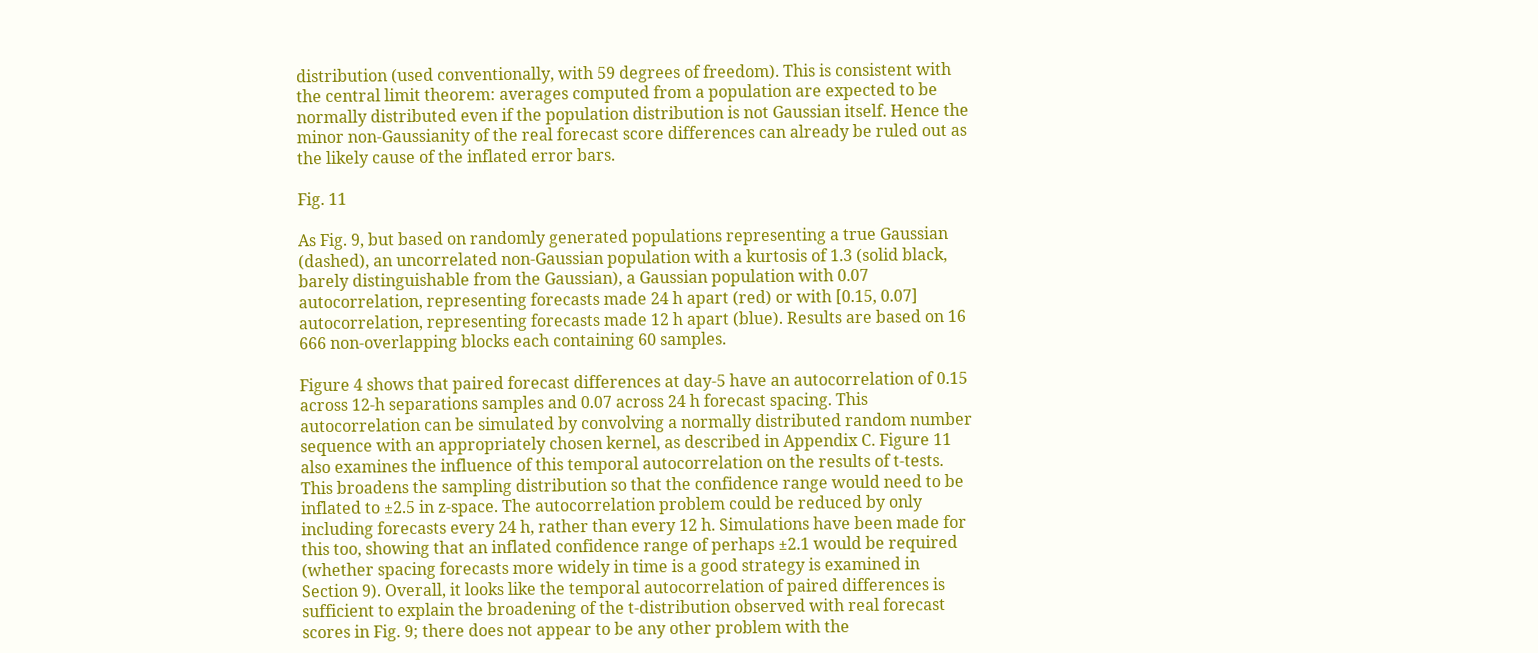distribution (used conventionally, with 59 degrees of freedom). This is consistent with the central limit theorem: averages computed from a population are expected to be normally distributed even if the population distribution is not Gaussian itself. Hence the minor non-Gaussianity of the real forecast score differences can already be ruled out as the likely cause of the inflated error bars.

Fig. 11

As Fig. 9, but based on randomly generated populations representing a true Gaussian (dashed), an uncorrelated non-Gaussian population with a kurtosis of 1.3 (solid black, barely distinguishable from the Gaussian), a Gaussian population with 0.07 autocorrelation, representing forecasts made 24 h apart (red) or with [0.15, 0.07] autocorrelation, representing forecasts made 12 h apart (blue). Results are based on 16 666 non-overlapping blocks each containing 60 samples.

Figure 4 shows that paired forecast differences at day-5 have an autocorrelation of 0.15 across 12-h separations samples and 0.07 across 24 h forecast spacing. This autocorrelation can be simulated by convolving a normally distributed random number sequence with an appropriately chosen kernel, as described in Appendix C. Figure 11 also examines the influence of this temporal autocorrelation on the results of t-tests. This broadens the sampling distribution so that the confidence range would need to be inflated to ±2.5 in z-space. The autocorrelation problem could be reduced by only including forecasts every 24 h, rather than every 12 h. Simulations have been made for this too, showing that an inflated confidence range of perhaps ±2.1 would be required (whether spacing forecasts more widely in time is a good strategy is examined in Section 9). Overall, it looks like the temporal autocorrelation of paired differences is sufficient to explain the broadening of the t-distribution observed with real forecast scores in Fig. 9; there does not appear to be any other problem with the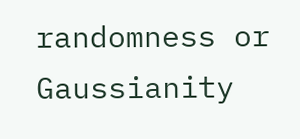randomness or Gaussianity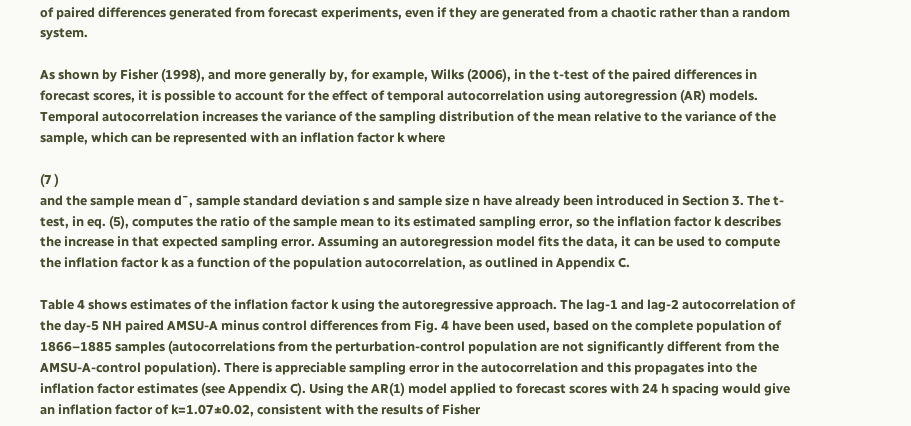of paired differences generated from forecast experiments, even if they are generated from a chaotic rather than a random system.

As shown by Fisher (1998), and more generally by, for example, Wilks (2006), in the t-test of the paired differences in forecast scores, it is possible to account for the effect of temporal autocorrelation using autoregression (AR) models. Temporal autocorrelation increases the variance of the sampling distribution of the mean relative to the variance of the sample, which can be represented with an inflation factor k where

(7 )
and the sample mean d¯, sample standard deviation s and sample size n have already been introduced in Section 3. The t-test, in eq. (5), computes the ratio of the sample mean to its estimated sampling error, so the inflation factor k describes the increase in that expected sampling error. Assuming an autoregression model fits the data, it can be used to compute the inflation factor k as a function of the population autocorrelation, as outlined in Appendix C.

Table 4 shows estimates of the inflation factor k using the autoregressive approach. The lag-1 and lag-2 autocorrelation of the day-5 NH paired AMSU-A minus control differences from Fig. 4 have been used, based on the complete population of 1866–1885 samples (autocorrelations from the perturbation-control population are not significantly different from the AMSU-A-control population). There is appreciable sampling error in the autocorrelation and this propagates into the inflation factor estimates (see Appendix C). Using the AR(1) model applied to forecast scores with 24 h spacing would give an inflation factor of k=1.07±0.02, consistent with the results of Fisher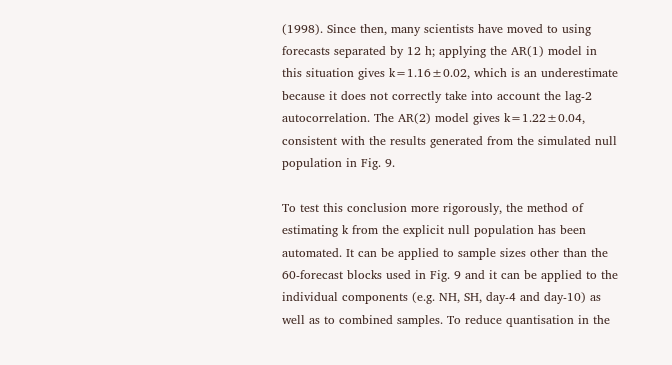(1998). Since then, many scientists have moved to using forecasts separated by 12 h; applying the AR(1) model in this situation gives k=1.16±0.02, which is an underestimate because it does not correctly take into account the lag-2 autocorrelation. The AR(2) model gives k=1.22±0.04, consistent with the results generated from the simulated null population in Fig. 9.

To test this conclusion more rigorously, the method of estimating k from the explicit null population has been automated. It can be applied to sample sizes other than the 60-forecast blocks used in Fig. 9 and it can be applied to the individual components (e.g. NH, SH, day-4 and day-10) as well as to combined samples. To reduce quantisation in the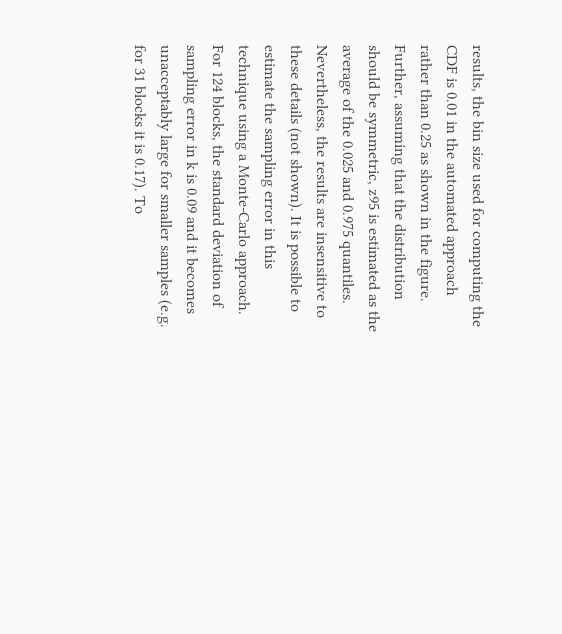results, the bin size used for computing the CDF is 0.01 in the automated approach rather than 0.25 as shown in the figure. Further, assuming that the distribution should be symmetric, z95 is estimated as the average of the 0.025 and 0.975 quantiles. Nevertheless, the results are insensitive to these details (not shown). It is possible to estimate the sampling error in this technique using a Monte-Carlo approach. For 124 blocks, the standard deviation of sampling error in k is 0.09 and it becomes unacceptably large for smaller samples (e.g. for 31 blocks it is 0.17). To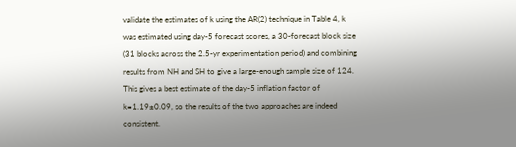validate the estimates of k using the AR(2) technique in Table 4, k was estimated using day-5 forecast scores, a 30-forecast block size (31 blocks across the 2.5-yr experimentation period) and combining results from NH and SH to give a large-enough sample size of 124. This gives a best estimate of the day-5 inflation factor of k=1.19±0.09, so the results of the two approaches are indeed consistent.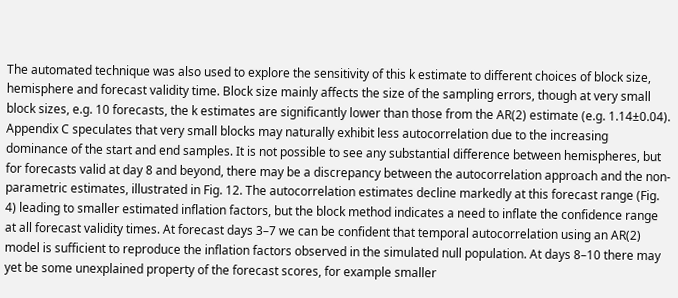The automated technique was also used to explore the sensitivity of this k estimate to different choices of block size, hemisphere and forecast validity time. Block size mainly affects the size of the sampling errors, though at very small block sizes, e.g. 10 forecasts, the k estimates are significantly lower than those from the AR(2) estimate (e.g. 1.14±0.04). Appendix C speculates that very small blocks may naturally exhibit less autocorrelation due to the increasing dominance of the start and end samples. It is not possible to see any substantial difference between hemispheres, but for forecasts valid at day 8 and beyond, there may be a discrepancy between the autocorrelation approach and the non-parametric estimates, illustrated in Fig. 12. The autocorrelation estimates decline markedly at this forecast range (Fig. 4) leading to smaller estimated inflation factors, but the block method indicates a need to inflate the confidence range at all forecast validity times. At forecast days 3–7 we can be confident that temporal autocorrelation using an AR(2) model is sufficient to reproduce the inflation factors observed in the simulated null population. At days 8–10 there may yet be some unexplained property of the forecast scores, for example smaller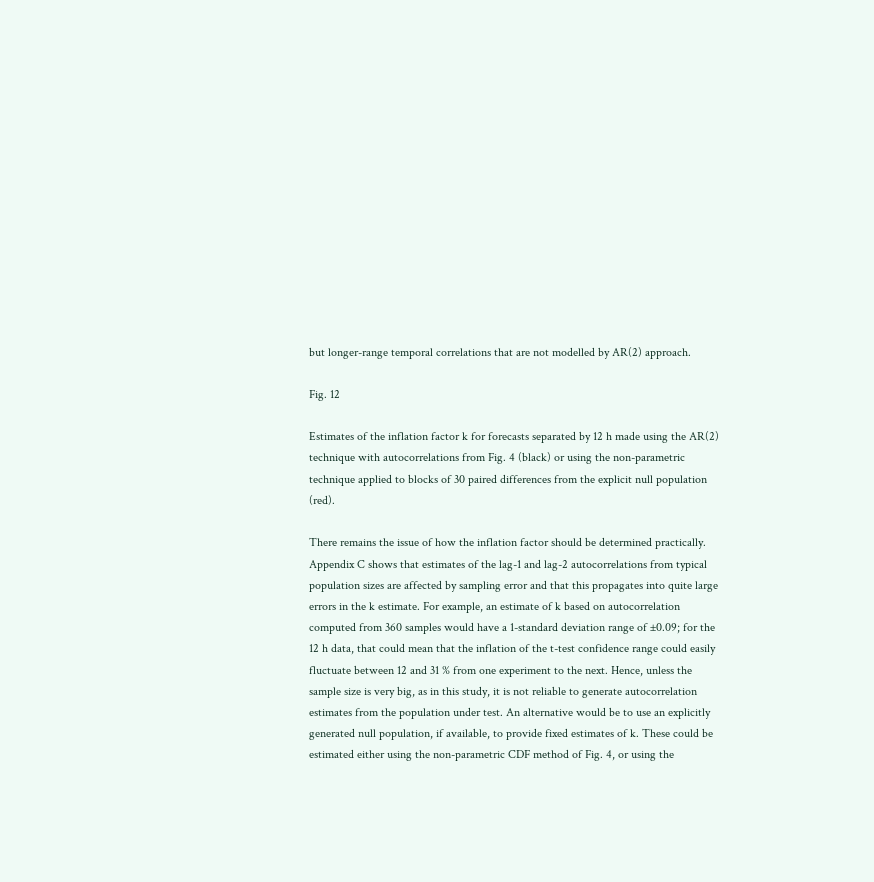but longer-range temporal correlations that are not modelled by AR(2) approach.

Fig. 12

Estimates of the inflation factor k for forecasts separated by 12 h made using the AR(2) technique with autocorrelations from Fig. 4 (black) or using the non-parametric technique applied to blocks of 30 paired differences from the explicit null population (red).

There remains the issue of how the inflation factor should be determined practically. Appendix C shows that estimates of the lag-1 and lag-2 autocorrelations from typical population sizes are affected by sampling error and that this propagates into quite large errors in the k estimate. For example, an estimate of k based on autocorrelation computed from 360 samples would have a 1-standard deviation range of ±0.09; for the 12 h data, that could mean that the inflation of the t-test confidence range could easily fluctuate between 12 and 31 % from one experiment to the next. Hence, unless the sample size is very big, as in this study, it is not reliable to generate autocorrelation estimates from the population under test. An alternative would be to use an explicitly generated null population, if available, to provide fixed estimates of k. These could be estimated either using the non-parametric CDF method of Fig. 4, or using the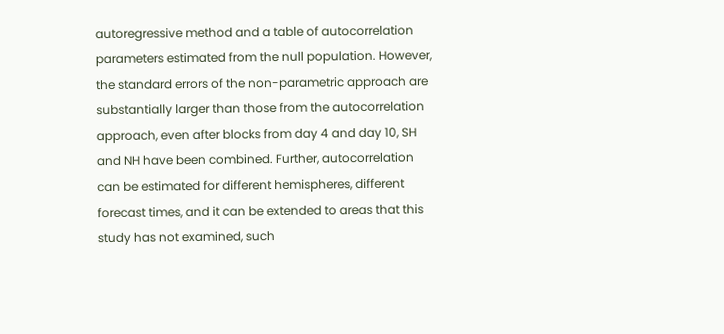autoregressive method and a table of autocorrelation parameters estimated from the null population. However, the standard errors of the non-parametric approach are substantially larger than those from the autocorrelation approach, even after blocks from day 4 and day 10, SH and NH have been combined. Further, autocorrelation can be estimated for different hemispheres, different forecast times, and it can be extended to areas that this study has not examined, such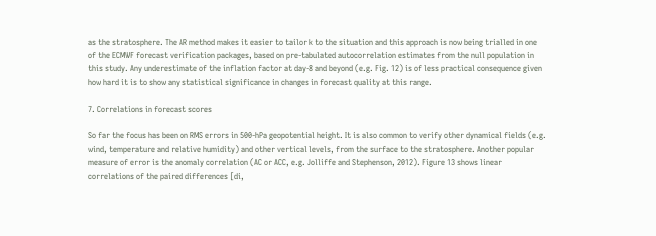as the stratosphere. The AR method makes it easier to tailor k to the situation and this approach is now being trialled in one of the ECMWF forecast verification packages, based on pre-tabulated autocorrelation estimates from the null population in this study. Any underestimate of the inflation factor at day-8 and beyond (e.g. Fig. 12) is of less practical consequence given how hard it is to show any statistical significance in changes in forecast quality at this range.

7. Correlations in forecast scores

So far the focus has been on RMS errors in 500-hPa geopotential height. It is also common to verify other dynamical fields (e.g. wind, temperature and relative humidity) and other vertical levels, from the surface to the stratosphere. Another popular measure of error is the anomaly correlation (AC or ACC, e.g. Jolliffe and Stephenson, 2012). Figure 13 shows linear correlations of the paired differences [di,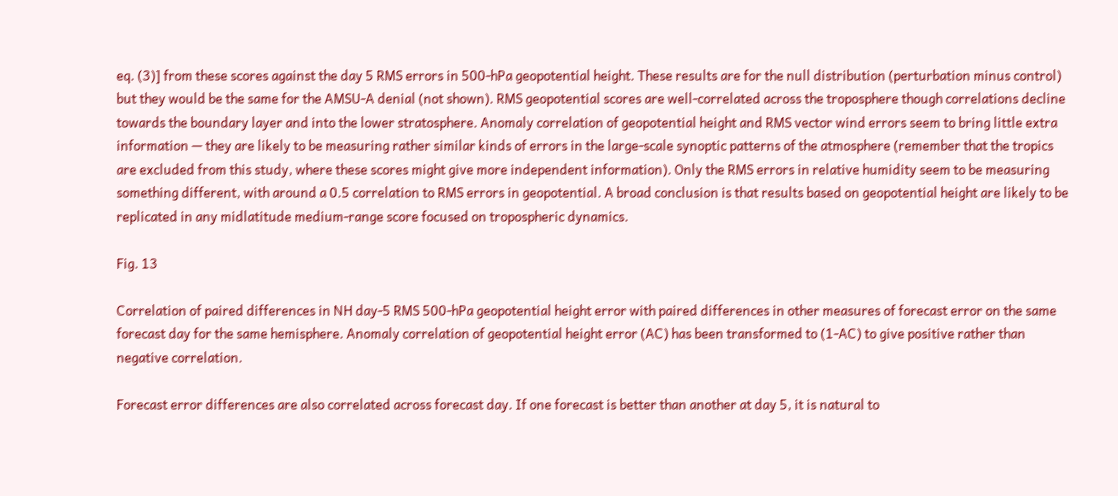eq. (3)] from these scores against the day 5 RMS errors in 500-hPa geopotential height. These results are for the null distribution (perturbation minus control) but they would be the same for the AMSU-A denial (not shown). RMS geopotential scores are well-correlated across the troposphere though correlations decline towards the boundary layer and into the lower stratosphere. Anomaly correlation of geopotential height and RMS vector wind errors seem to bring little extra information — they are likely to be measuring rather similar kinds of errors in the large-scale synoptic patterns of the atmosphere (remember that the tropics are excluded from this study, where these scores might give more independent information). Only the RMS errors in relative humidity seem to be measuring something different, with around a 0.5 correlation to RMS errors in geopotential. A broad conclusion is that results based on geopotential height are likely to be replicated in any midlatitude medium-range score focused on tropospheric dynamics.

Fig. 13

Correlation of paired differences in NH day-5 RMS 500-hPa geopotential height error with paired differences in other measures of forecast error on the same forecast day for the same hemisphere. Anomaly correlation of geopotential height error (AC) has been transformed to (1-AC) to give positive rather than negative correlation.

Forecast error differences are also correlated across forecast day. If one forecast is better than another at day 5, it is natural to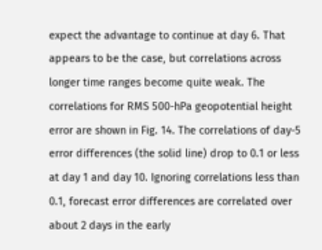expect the advantage to continue at day 6. That appears to be the case, but correlations across longer time ranges become quite weak. The correlations for RMS 500-hPa geopotential height error are shown in Fig. 14. The correlations of day-5 error differences (the solid line) drop to 0.1 or less at day 1 and day 10. Ignoring correlations less than 0.1, forecast error differences are correlated over about 2 days in the early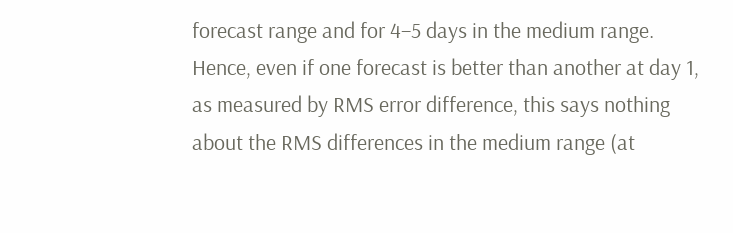forecast range and for 4–5 days in the medium range. Hence, even if one forecast is better than another at day 1, as measured by RMS error difference, this says nothing about the RMS differences in the medium range (at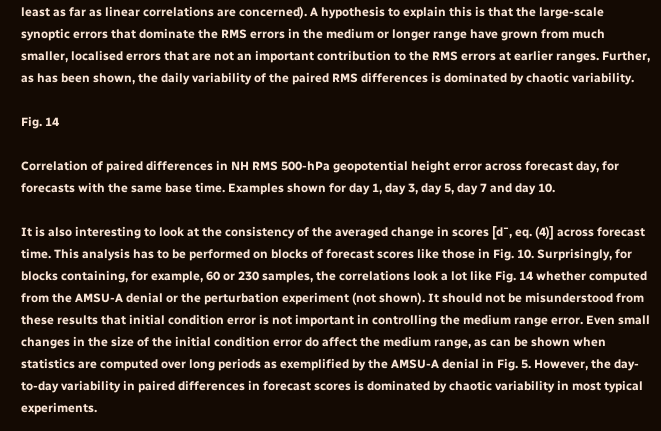least as far as linear correlations are concerned). A hypothesis to explain this is that the large-scale synoptic errors that dominate the RMS errors in the medium or longer range have grown from much smaller, localised errors that are not an important contribution to the RMS errors at earlier ranges. Further, as has been shown, the daily variability of the paired RMS differences is dominated by chaotic variability.

Fig. 14

Correlation of paired differences in NH RMS 500-hPa geopotential height error across forecast day, for forecasts with the same base time. Examples shown for day 1, day 3, day 5, day 7 and day 10.

It is also interesting to look at the consistency of the averaged change in scores [d¯, eq. (4)] across forecast time. This analysis has to be performed on blocks of forecast scores like those in Fig. 10. Surprisingly, for blocks containing, for example, 60 or 230 samples, the correlations look a lot like Fig. 14 whether computed from the AMSU-A denial or the perturbation experiment (not shown). It should not be misunderstood from these results that initial condition error is not important in controlling the medium range error. Even small changes in the size of the initial condition error do affect the medium range, as can be shown when statistics are computed over long periods as exemplified by the AMSU-A denial in Fig. 5. However, the day-to-day variability in paired differences in forecast scores is dominated by chaotic variability in most typical experiments.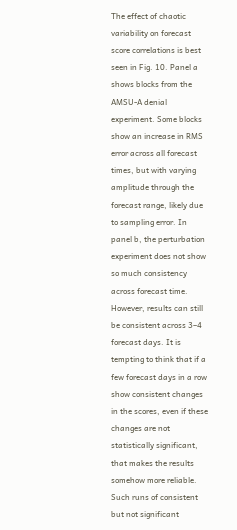The effect of chaotic variability on forecast score correlations is best seen in Fig. 10. Panel a shows blocks from the AMSU-A denial experiment. Some blocks show an increase in RMS error across all forecast times, but with varying amplitude through the forecast range, likely due to sampling error. In panel b, the perturbation experiment does not show so much consistency across forecast time. However, results can still be consistent across 3–4 forecast days. It is tempting to think that if a few forecast days in a row show consistent changes in the scores, even if these changes are not statistically significant, that makes the results somehow more reliable. Such runs of consistent but not significant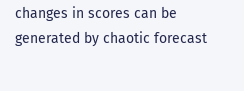changes in scores can be generated by chaotic forecast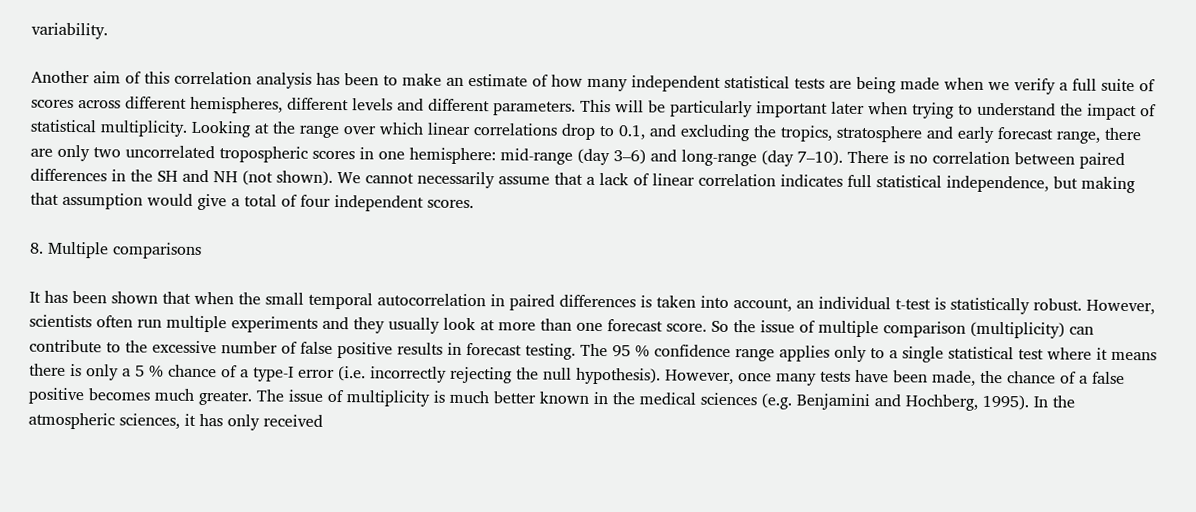variability.

Another aim of this correlation analysis has been to make an estimate of how many independent statistical tests are being made when we verify a full suite of scores across different hemispheres, different levels and different parameters. This will be particularly important later when trying to understand the impact of statistical multiplicity. Looking at the range over which linear correlations drop to 0.1, and excluding the tropics, stratosphere and early forecast range, there are only two uncorrelated tropospheric scores in one hemisphere: mid-range (day 3–6) and long-range (day 7–10). There is no correlation between paired differences in the SH and NH (not shown). We cannot necessarily assume that a lack of linear correlation indicates full statistical independence, but making that assumption would give a total of four independent scores.

8. Multiple comparisons

It has been shown that when the small temporal autocorrelation in paired differences is taken into account, an individual t-test is statistically robust. However, scientists often run multiple experiments and they usually look at more than one forecast score. So the issue of multiple comparison (multiplicity) can contribute to the excessive number of false positive results in forecast testing. The 95 % confidence range applies only to a single statistical test where it means there is only a 5 % chance of a type-I error (i.e. incorrectly rejecting the null hypothesis). However, once many tests have been made, the chance of a false positive becomes much greater. The issue of multiplicity is much better known in the medical sciences (e.g. Benjamini and Hochberg, 1995). In the atmospheric sciences, it has only received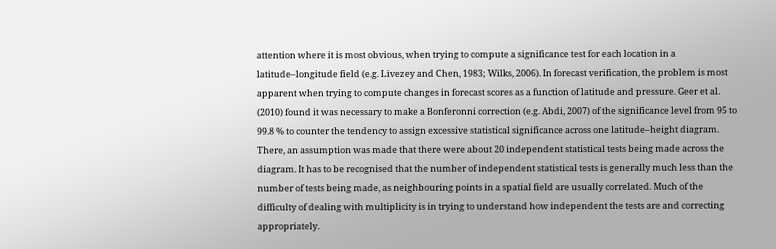attention where it is most obvious, when trying to compute a significance test for each location in a latitude–longitude field (e.g. Livezey and Chen, 1983; Wilks, 2006). In forecast verification, the problem is most apparent when trying to compute changes in forecast scores as a function of latitude and pressure. Geer et al. (2010) found it was necessary to make a Bonferonni correction (e.g. Abdi, 2007) of the significance level from 95 to 99.8 % to counter the tendency to assign excessive statistical significance across one latitude–height diagram. There, an assumption was made that there were about 20 independent statistical tests being made across the diagram. It has to be recognised that the number of independent statistical tests is generally much less than the number of tests being made, as neighbouring points in a spatial field are usually correlated. Much of the difficulty of dealing with multiplicity is in trying to understand how independent the tests are and correcting appropriately.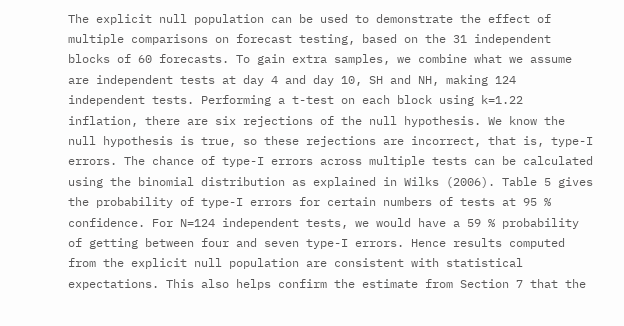The explicit null population can be used to demonstrate the effect of multiple comparisons on forecast testing, based on the 31 independent blocks of 60 forecasts. To gain extra samples, we combine what we assume are independent tests at day 4 and day 10, SH and NH, making 124 independent tests. Performing a t-test on each block using k=1.22 inflation, there are six rejections of the null hypothesis. We know the null hypothesis is true, so these rejections are incorrect, that is, type-I errors. The chance of type-I errors across multiple tests can be calculated using the binomial distribution as explained in Wilks (2006). Table 5 gives the probability of type-I errors for certain numbers of tests at 95 % confidence. For N=124 independent tests, we would have a 59 % probability of getting between four and seven type-I errors. Hence results computed from the explicit null population are consistent with statistical expectations. This also helps confirm the estimate from Section 7 that the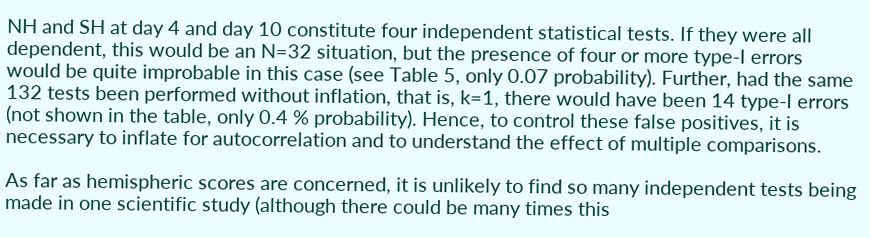NH and SH at day 4 and day 10 constitute four independent statistical tests. If they were all dependent, this would be an N=32 situation, but the presence of four or more type-I errors would be quite improbable in this case (see Table 5, only 0.07 probability). Further, had the same 132 tests been performed without inflation, that is, k=1, there would have been 14 type-I errors (not shown in the table, only 0.4 % probability). Hence, to control these false positives, it is necessary to inflate for autocorrelation and to understand the effect of multiple comparisons.

As far as hemispheric scores are concerned, it is unlikely to find so many independent tests being made in one scientific study (although there could be many times this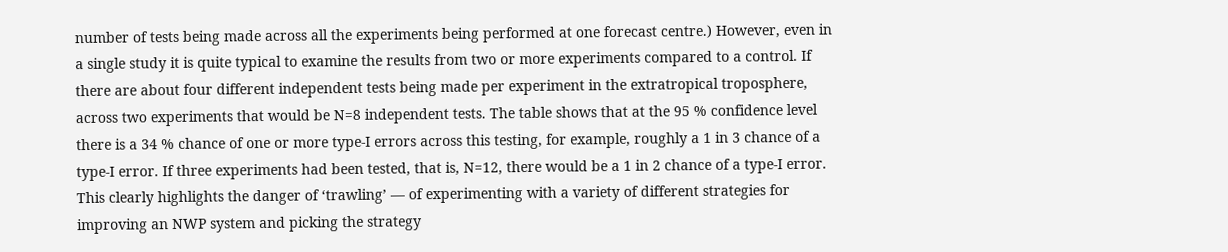number of tests being made across all the experiments being performed at one forecast centre.) However, even in a single study it is quite typical to examine the results from two or more experiments compared to a control. If there are about four different independent tests being made per experiment in the extratropical troposphere, across two experiments that would be N=8 independent tests. The table shows that at the 95 % confidence level there is a 34 % chance of one or more type-I errors across this testing, for example, roughly a 1 in 3 chance of a type-I error. If three experiments had been tested, that is, N=12, there would be a 1 in 2 chance of a type-I error. This clearly highlights the danger of ‘trawling’ — of experimenting with a variety of different strategies for improving an NWP system and picking the strategy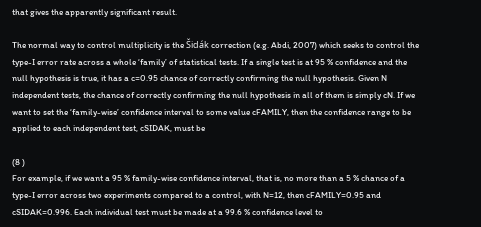that gives the apparently significant result.

The normal way to control multiplicity is the Šidák correction (e.g. Abdi, 2007) which seeks to control the type-I error rate across a whole ‘family’ of statistical tests. If a single test is at 95 % confidence and the null hypothesis is true, it has a c=0.95 chance of correctly confirming the null hypothesis. Given N independent tests, the chance of correctly confirming the null hypothesis in all of them is simply cN. If we want to set the ‘family-wise’ confidence interval to some value cFAMILY, then the confidence range to be applied to each independent test, cSIDAK, must be

(8 )
For example, if we want a 95 % family-wise confidence interval, that is, no more than a 5 % chance of a type-I error across two experiments compared to a control, with N=12, then cFAMILY=0.95 and cSIDAK=0.996. Each individual test must be made at a 99.6 % confidence level to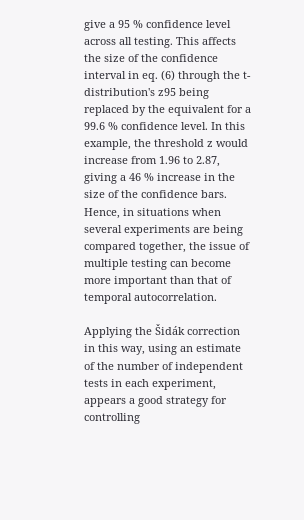give a 95 % confidence level across all testing. This affects the size of the confidence interval in eq. (6) through the t-distribution's z95 being replaced by the equivalent for a 99.6 % confidence level. In this example, the threshold z would increase from 1.96 to 2.87, giving a 46 % increase in the size of the confidence bars. Hence, in situations when several experiments are being compared together, the issue of multiple testing can become more important than that of temporal autocorrelation.

Applying the Šidák correction in this way, using an estimate of the number of independent tests in each experiment, appears a good strategy for controlling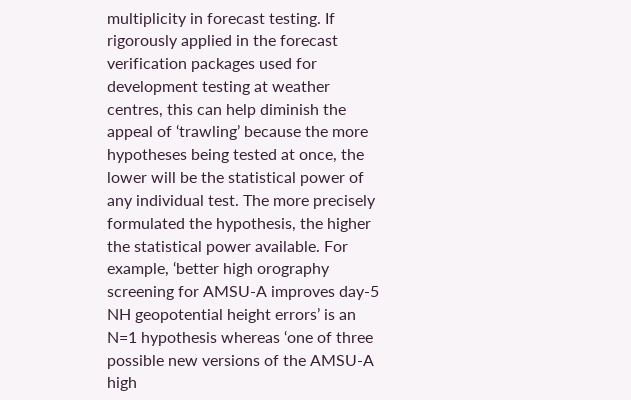multiplicity in forecast testing. If rigorously applied in the forecast verification packages used for development testing at weather centres, this can help diminish the appeal of ‘trawling’ because the more hypotheses being tested at once, the lower will be the statistical power of any individual test. The more precisely formulated the hypothesis, the higher the statistical power available. For example, ‘better high orography screening for AMSU-A improves day-5 NH geopotential height errors’ is an N=1 hypothesis whereas ‘one of three possible new versions of the AMSU-A high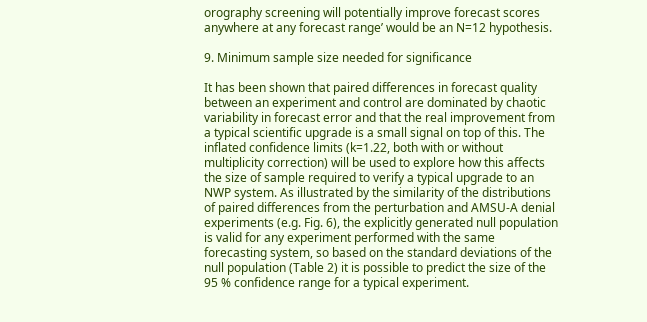orography screening will potentially improve forecast scores anywhere at any forecast range’ would be an N=12 hypothesis.

9. Minimum sample size needed for significance

It has been shown that paired differences in forecast quality between an experiment and control are dominated by chaotic variability in forecast error and that the real improvement from a typical scientific upgrade is a small signal on top of this. The inflated confidence limits (k=1.22, both with or without multiplicity correction) will be used to explore how this affects the size of sample required to verify a typical upgrade to an NWP system. As illustrated by the similarity of the distributions of paired differences from the perturbation and AMSU-A denial experiments (e.g. Fig. 6), the explicitly generated null population is valid for any experiment performed with the same forecasting system, so based on the standard deviations of the null population (Table 2) it is possible to predict the size of the 95 % confidence range for a typical experiment.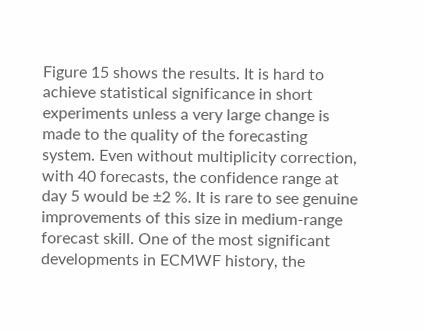Figure 15 shows the results. It is hard to achieve statistical significance in short experiments unless a very large change is made to the quality of the forecasting system. Even without multiplicity correction, with 40 forecasts, the confidence range at day 5 would be ±2 %. It is rare to see genuine improvements of this size in medium-range forecast skill. One of the most significant developments in ECMWF history, the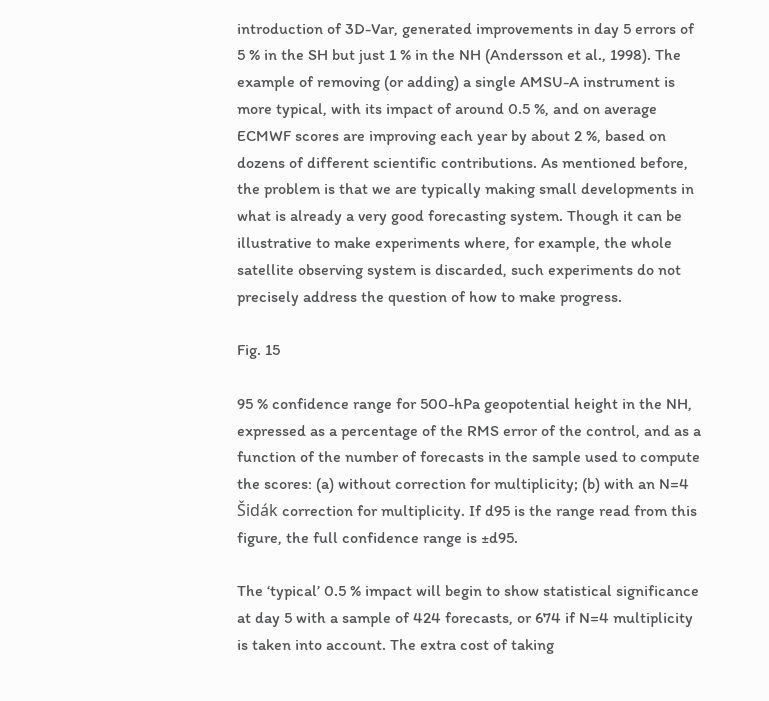introduction of 3D-Var, generated improvements in day 5 errors of 5 % in the SH but just 1 % in the NH (Andersson et al., 1998). The example of removing (or adding) a single AMSU-A instrument is more typical, with its impact of around 0.5 %, and on average ECMWF scores are improving each year by about 2 %, based on dozens of different scientific contributions. As mentioned before, the problem is that we are typically making small developments in what is already a very good forecasting system. Though it can be illustrative to make experiments where, for example, the whole satellite observing system is discarded, such experiments do not precisely address the question of how to make progress.

Fig. 15

95 % confidence range for 500-hPa geopotential height in the NH, expressed as a percentage of the RMS error of the control, and as a function of the number of forecasts in the sample used to compute the scores: (a) without correction for multiplicity; (b) with an N=4 Šidák correction for multiplicity. If d95 is the range read from this figure, the full confidence range is ±d95.

The ‘typical’ 0.5 % impact will begin to show statistical significance at day 5 with a sample of 424 forecasts, or 674 if N=4 multiplicity is taken into account. The extra cost of taking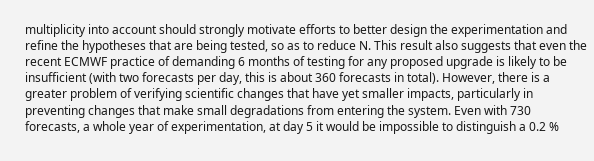multiplicity into account should strongly motivate efforts to better design the experimentation and refine the hypotheses that are being tested, so as to reduce N. This result also suggests that even the recent ECMWF practice of demanding 6 months of testing for any proposed upgrade is likely to be insufficient (with two forecasts per day, this is about 360 forecasts in total). However, there is a greater problem of verifying scientific changes that have yet smaller impacts, particularly in preventing changes that make small degradations from entering the system. Even with 730 forecasts, a whole year of experimentation, at day 5 it would be impossible to distinguish a 0.2 %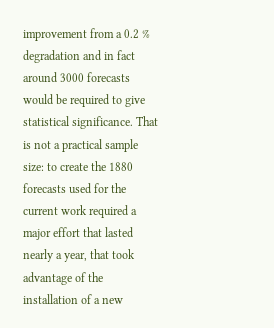improvement from a 0.2 % degradation and in fact around 3000 forecasts would be required to give statistical significance. That is not a practical sample size: to create the 1880 forecasts used for the current work required a major effort that lasted nearly a year, that took advantage of the installation of a new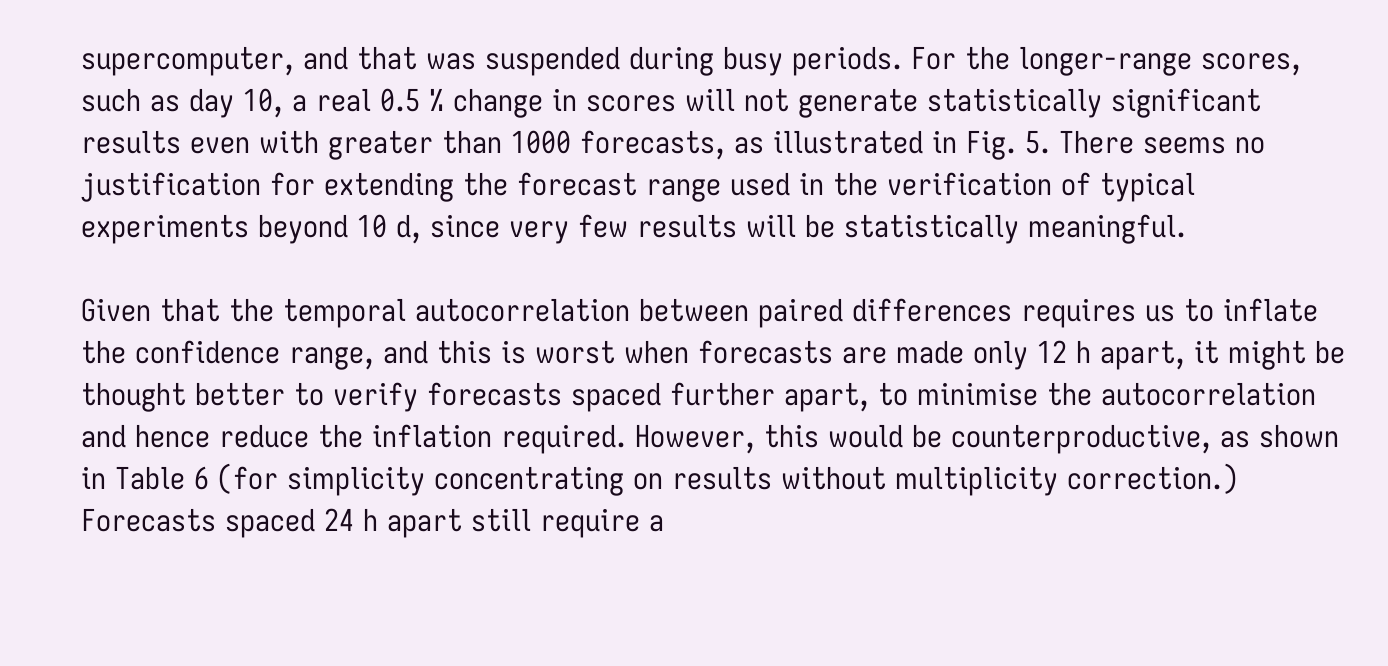supercomputer, and that was suspended during busy periods. For the longer-range scores, such as day 10, a real 0.5 % change in scores will not generate statistically significant results even with greater than 1000 forecasts, as illustrated in Fig. 5. There seems no justification for extending the forecast range used in the verification of typical experiments beyond 10 d, since very few results will be statistically meaningful.

Given that the temporal autocorrelation between paired differences requires us to inflate the confidence range, and this is worst when forecasts are made only 12 h apart, it might be thought better to verify forecasts spaced further apart, to minimise the autocorrelation and hence reduce the inflation required. However, this would be counterproductive, as shown in Table 6 (for simplicity concentrating on results without multiplicity correction.) Forecasts spaced 24 h apart still require a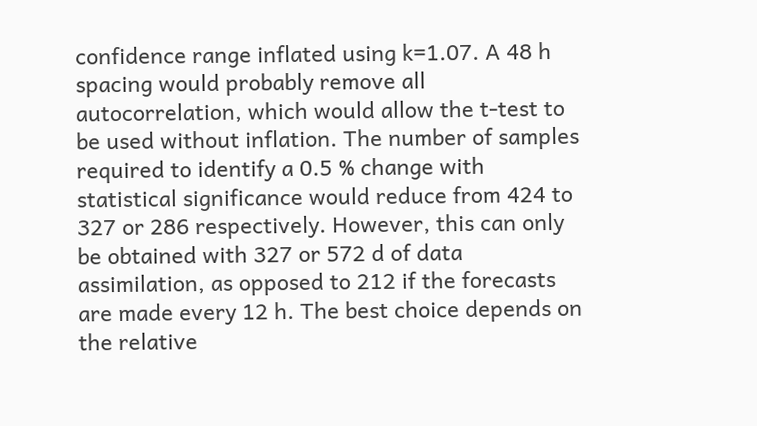confidence range inflated using k=1.07. A 48 h spacing would probably remove all autocorrelation, which would allow the t-test to be used without inflation. The number of samples required to identify a 0.5 % change with statistical significance would reduce from 424 to 327 or 286 respectively. However, this can only be obtained with 327 or 572 d of data assimilation, as opposed to 212 if the forecasts are made every 12 h. The best choice depends on the relative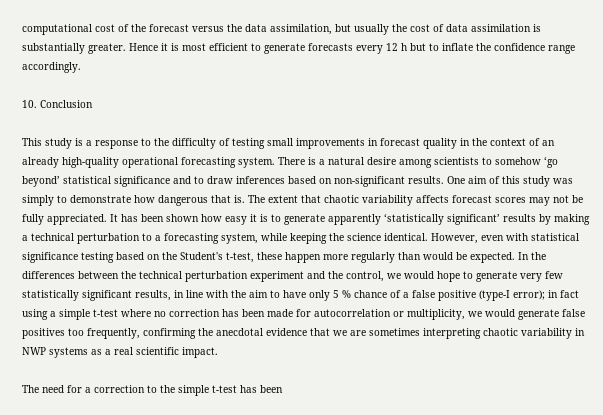computational cost of the forecast versus the data assimilation, but usually the cost of data assimilation is substantially greater. Hence it is most efficient to generate forecasts every 12 h but to inflate the confidence range accordingly.

10. Conclusion

This study is a response to the difficulty of testing small improvements in forecast quality in the context of an already high-quality operational forecasting system. There is a natural desire among scientists to somehow ‘go beyond’ statistical significance and to draw inferences based on non-significant results. One aim of this study was simply to demonstrate how dangerous that is. The extent that chaotic variability affects forecast scores may not be fully appreciated. It has been shown how easy it is to generate apparently ‘statistically significant’ results by making a technical perturbation to a forecasting system, while keeping the science identical. However, even with statistical significance testing based on the Student's t-test, these happen more regularly than would be expected. In the differences between the technical perturbation experiment and the control, we would hope to generate very few statistically significant results, in line with the aim to have only 5 % chance of a false positive (type-I error); in fact using a simple t-test where no correction has been made for autocorrelation or multiplicity, we would generate false positives too frequently, confirming the anecdotal evidence that we are sometimes interpreting chaotic variability in NWP systems as a real scientific impact.

The need for a correction to the simple t-test has been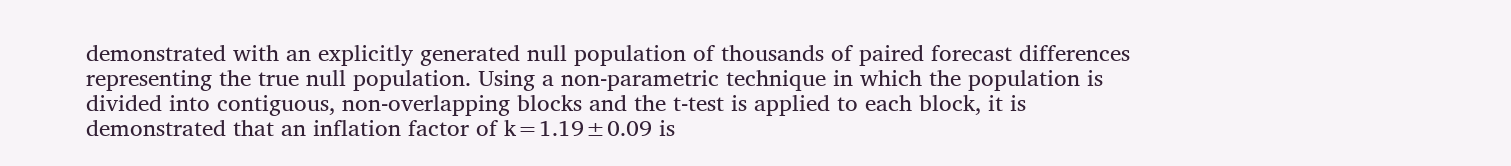demonstrated with an explicitly generated null population of thousands of paired forecast differences representing the true null population. Using a non-parametric technique in which the population is divided into contiguous, non-overlapping blocks and the t-test is applied to each block, it is demonstrated that an inflation factor of k=1.19±0.09 is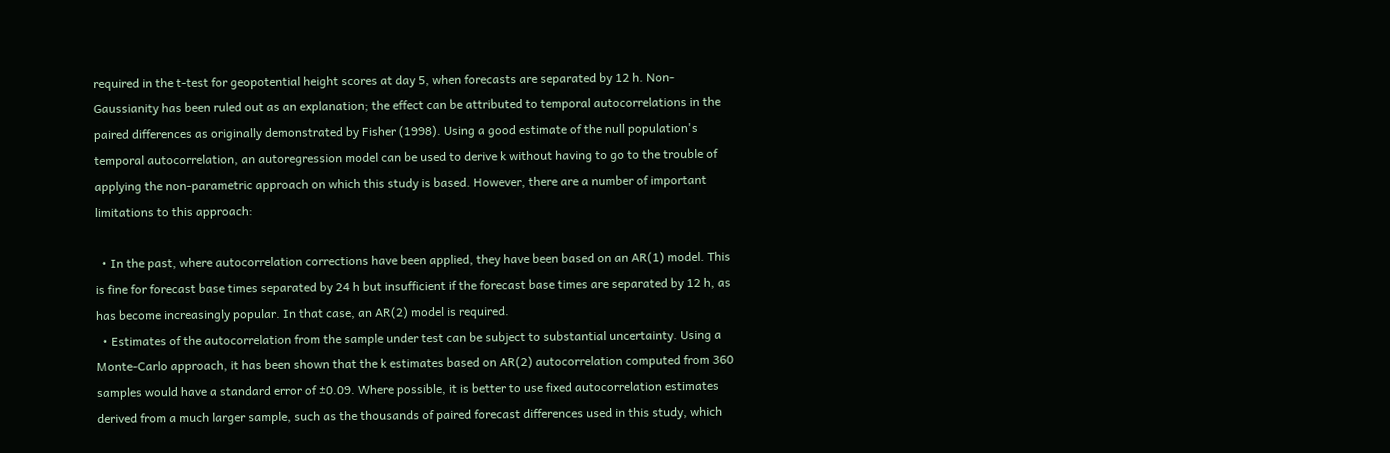required in the t-test for geopotential height scores at day 5, when forecasts are separated by 12 h. Non-Gaussianity has been ruled out as an explanation; the effect can be attributed to temporal autocorrelations in the paired differences as originally demonstrated by Fisher (1998). Using a good estimate of the null population's temporal autocorrelation, an autoregression model can be used to derive k without having to go to the trouble of applying the non-parametric approach on which this study is based. However, there are a number of important limitations to this approach:

  • In the past, where autocorrelation corrections have been applied, they have been based on an AR(1) model. This is fine for forecast base times separated by 24 h but insufficient if the forecast base times are separated by 12 h, as has become increasingly popular. In that case, an AR(2) model is required.
  • Estimates of the autocorrelation from the sample under test can be subject to substantial uncertainty. Using a Monte-Carlo approach, it has been shown that the k estimates based on AR(2) autocorrelation computed from 360 samples would have a standard error of ±0.09. Where possible, it is better to use fixed autocorrelation estimates derived from a much larger sample, such as the thousands of paired forecast differences used in this study, which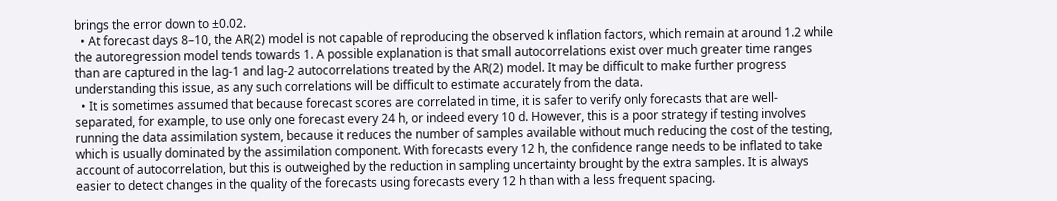brings the error down to ±0.02.
  • At forecast days 8–10, the AR(2) model is not capable of reproducing the observed k inflation factors, which remain at around 1.2 while the autoregression model tends towards 1. A possible explanation is that small autocorrelations exist over much greater time ranges than are captured in the lag-1 and lag-2 autocorrelations treated by the AR(2) model. It may be difficult to make further progress understanding this issue, as any such correlations will be difficult to estimate accurately from the data.
  • It is sometimes assumed that because forecast scores are correlated in time, it is safer to verify only forecasts that are well-separated, for example, to use only one forecast every 24 h, or indeed every 10 d. However, this is a poor strategy if testing involves running the data assimilation system, because it reduces the number of samples available without much reducing the cost of the testing, which is usually dominated by the assimilation component. With forecasts every 12 h, the confidence range needs to be inflated to take account of autocorrelation, but this is outweighed by the reduction in sampling uncertainty brought by the extra samples. It is always easier to detect changes in the quality of the forecasts using forecasts every 12 h than with a less frequent spacing.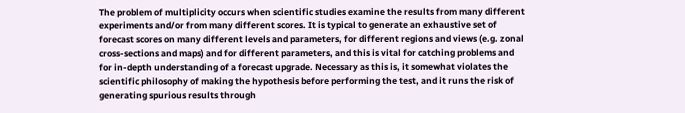The problem of multiplicity occurs when scientific studies examine the results from many different experiments and/or from many different scores. It is typical to generate an exhaustive set of forecast scores on many different levels and parameters, for different regions and views (e.g. zonal cross-sections and maps) and for different parameters, and this is vital for catching problems and for in-depth understanding of a forecast upgrade. Necessary as this is, it somewhat violates the scientific philosophy of making the hypothesis before performing the test, and it runs the risk of generating spurious results through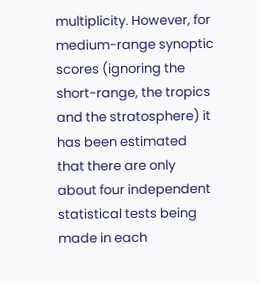multiplicity. However, for medium-range synoptic scores (ignoring the short-range, the tropics and the stratosphere) it has been estimated that there are only about four independent statistical tests being made in each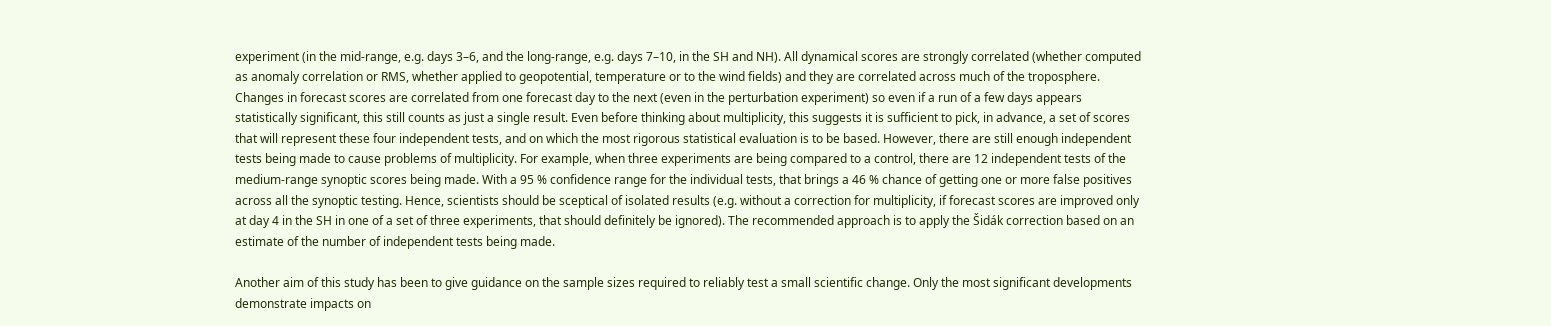experiment (in the mid-range, e.g. days 3–6, and the long-range, e.g. days 7–10, in the SH and NH). All dynamical scores are strongly correlated (whether computed as anomaly correlation or RMS, whether applied to geopotential, temperature or to the wind fields) and they are correlated across much of the troposphere. Changes in forecast scores are correlated from one forecast day to the next (even in the perturbation experiment) so even if a run of a few days appears statistically significant, this still counts as just a single result. Even before thinking about multiplicity, this suggests it is sufficient to pick, in advance, a set of scores that will represent these four independent tests, and on which the most rigorous statistical evaluation is to be based. However, there are still enough independent tests being made to cause problems of multiplicity. For example, when three experiments are being compared to a control, there are 12 independent tests of the medium-range synoptic scores being made. With a 95 % confidence range for the individual tests, that brings a 46 % chance of getting one or more false positives across all the synoptic testing. Hence, scientists should be sceptical of isolated results (e.g. without a correction for multiplicity, if forecast scores are improved only at day 4 in the SH in one of a set of three experiments, that should definitely be ignored). The recommended approach is to apply the Šidák correction based on an estimate of the number of independent tests being made.

Another aim of this study has been to give guidance on the sample sizes required to reliably test a small scientific change. Only the most significant developments demonstrate impacts on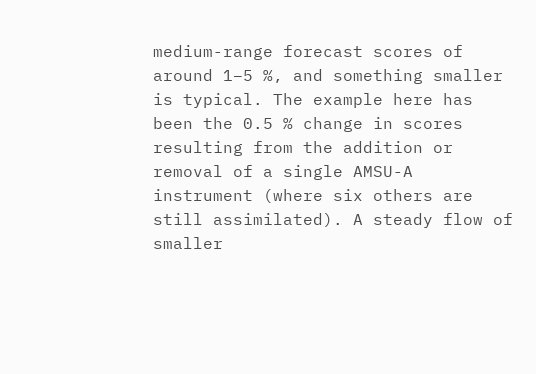medium-range forecast scores of around 1–5 %, and something smaller is typical. The example here has been the 0.5 % change in scores resulting from the addition or removal of a single AMSU-A instrument (where six others are still assimilated). A steady flow of smaller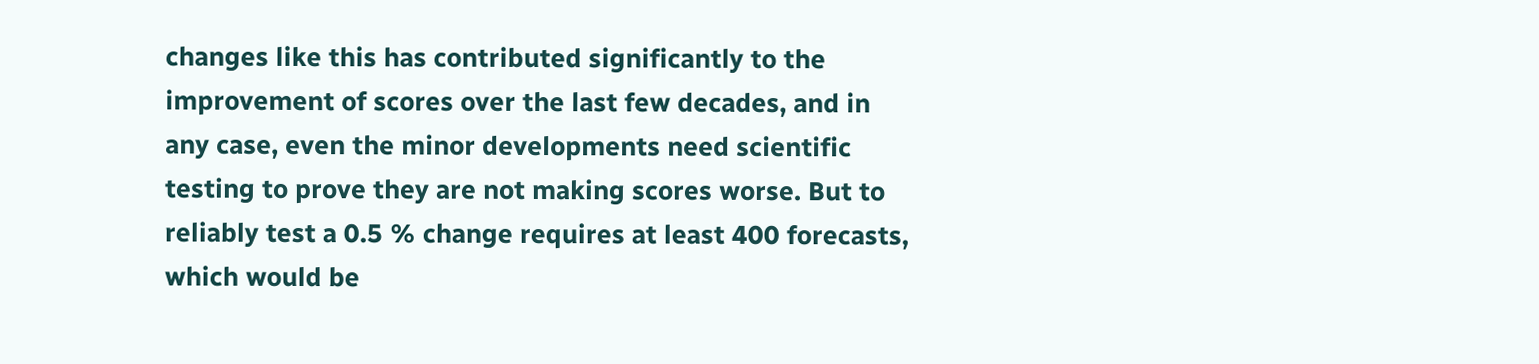changes like this has contributed significantly to the improvement of scores over the last few decades, and in any case, even the minor developments need scientific testing to prove they are not making scores worse. But to reliably test a 0.5 % change requires at least 400 forecasts, which would be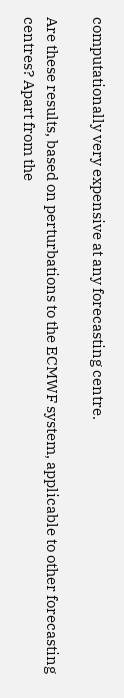computationally very expensive at any forecasting centre.

Are these results, based on perturbations to the ECMWF system, applicable to other forecasting centres? Apart from the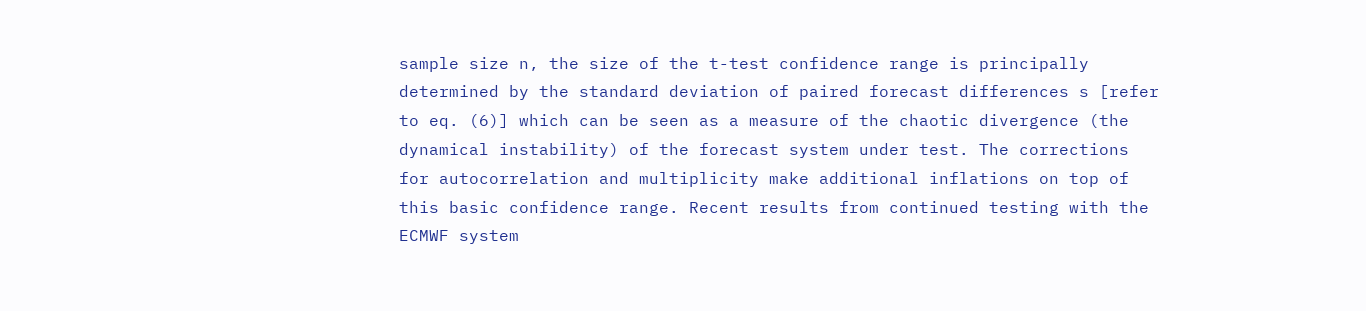sample size n, the size of the t-test confidence range is principally determined by the standard deviation of paired forecast differences s [refer to eq. (6)] which can be seen as a measure of the chaotic divergence (the dynamical instability) of the forecast system under test. The corrections for autocorrelation and multiplicity make additional inflations on top of this basic confidence range. Recent results from continued testing with the ECMWF system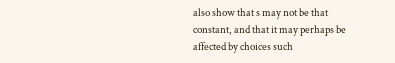also show that s may not be that constant, and that it may perhaps be affected by choices such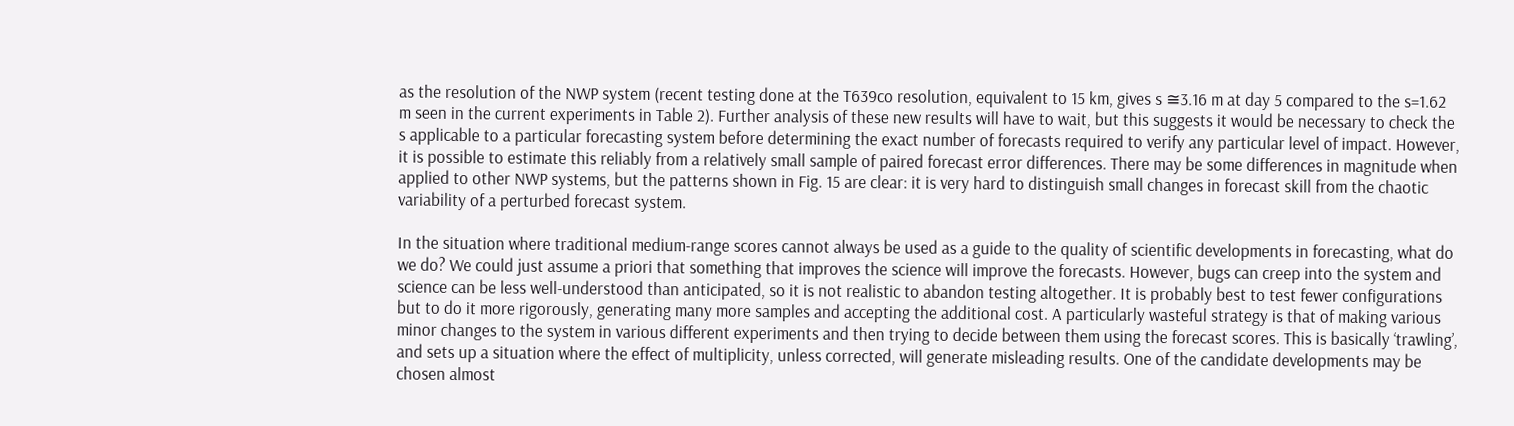as the resolution of the NWP system (recent testing done at the T639co resolution, equivalent to 15 km, gives s ≅3.16 m at day 5 compared to the s=1.62 m seen in the current experiments in Table 2). Further analysis of these new results will have to wait, but this suggests it would be necessary to check the s applicable to a particular forecasting system before determining the exact number of forecasts required to verify any particular level of impact. However, it is possible to estimate this reliably from a relatively small sample of paired forecast error differences. There may be some differences in magnitude when applied to other NWP systems, but the patterns shown in Fig. 15 are clear: it is very hard to distinguish small changes in forecast skill from the chaotic variability of a perturbed forecast system.

In the situation where traditional medium-range scores cannot always be used as a guide to the quality of scientific developments in forecasting, what do we do? We could just assume a priori that something that improves the science will improve the forecasts. However, bugs can creep into the system and science can be less well-understood than anticipated, so it is not realistic to abandon testing altogether. It is probably best to test fewer configurations but to do it more rigorously, generating many more samples and accepting the additional cost. A particularly wasteful strategy is that of making various minor changes to the system in various different experiments and then trying to decide between them using the forecast scores. This is basically ‘trawling’, and sets up a situation where the effect of multiplicity, unless corrected, will generate misleading results. One of the candidate developments may be chosen almost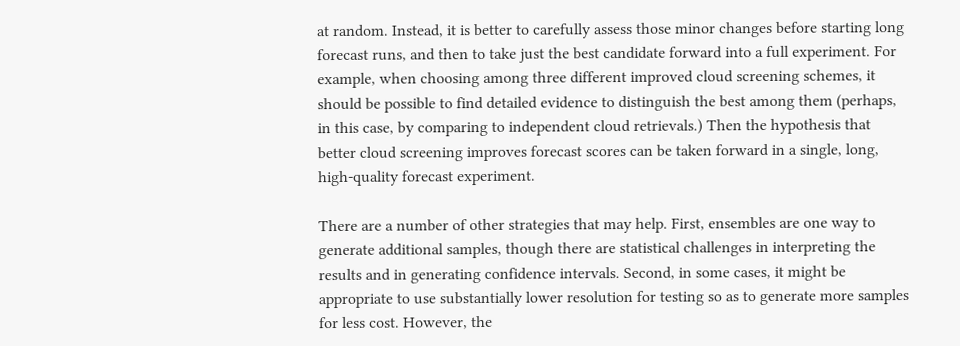at random. Instead, it is better to carefully assess those minor changes before starting long forecast runs, and then to take just the best candidate forward into a full experiment. For example, when choosing among three different improved cloud screening schemes, it should be possible to find detailed evidence to distinguish the best among them (perhaps, in this case, by comparing to independent cloud retrievals.) Then the hypothesis that better cloud screening improves forecast scores can be taken forward in a single, long, high-quality forecast experiment.

There are a number of other strategies that may help. First, ensembles are one way to generate additional samples, though there are statistical challenges in interpreting the results and in generating confidence intervals. Second, in some cases, it might be appropriate to use substantially lower resolution for testing so as to generate more samples for less cost. However, the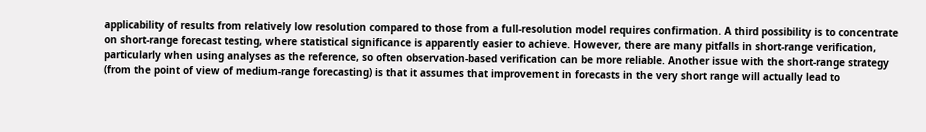applicability of results from relatively low resolution compared to those from a full-resolution model requires confirmation. A third possibility is to concentrate on short-range forecast testing, where statistical significance is apparently easier to achieve. However, there are many pitfalls in short-range verification, particularly when using analyses as the reference, so often observation-based verification can be more reliable. Another issue with the short-range strategy (from the point of view of medium-range forecasting) is that it assumes that improvement in forecasts in the very short range will actually lead to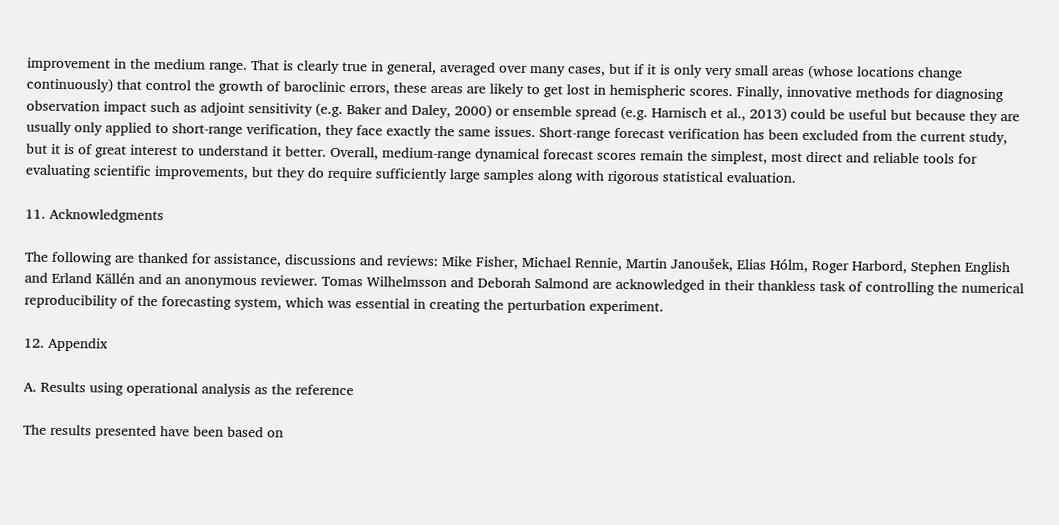improvement in the medium range. That is clearly true in general, averaged over many cases, but if it is only very small areas (whose locations change continuously) that control the growth of baroclinic errors, these areas are likely to get lost in hemispheric scores. Finally, innovative methods for diagnosing observation impact such as adjoint sensitivity (e.g. Baker and Daley, 2000) or ensemble spread (e.g. Harnisch et al., 2013) could be useful but because they are usually only applied to short-range verification, they face exactly the same issues. Short-range forecast verification has been excluded from the current study, but it is of great interest to understand it better. Overall, medium-range dynamical forecast scores remain the simplest, most direct and reliable tools for evaluating scientific improvements, but they do require sufficiently large samples along with rigorous statistical evaluation.

11. Acknowledgments

The following are thanked for assistance, discussions and reviews: Mike Fisher, Michael Rennie, Martin Janoušek, Elias Hólm, Roger Harbord, Stephen English and Erland Källén and an anonymous reviewer. Tomas Wilhelmsson and Deborah Salmond are acknowledged in their thankless task of controlling the numerical reproducibility of the forecasting system, which was essential in creating the perturbation experiment.

12. Appendix

A. Results using operational analysis as the reference

The results presented have been based on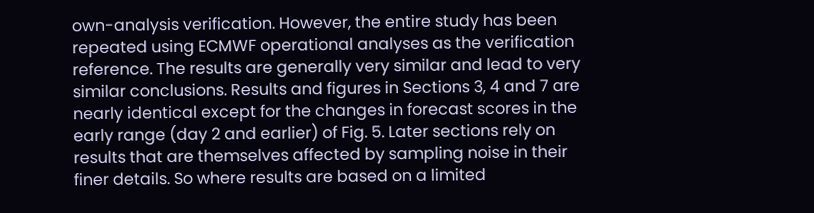own-analysis verification. However, the entire study has been repeated using ECMWF operational analyses as the verification reference. The results are generally very similar and lead to very similar conclusions. Results and figures in Sections 3, 4 and 7 are nearly identical except for the changes in forecast scores in the early range (day 2 and earlier) of Fig. 5. Later sections rely on results that are themselves affected by sampling noise in their finer details. So where results are based on a limited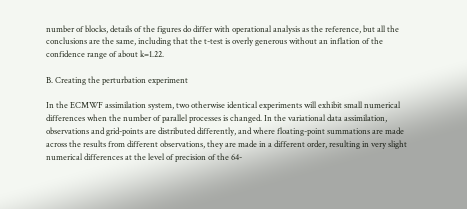number of blocks, details of the figures do differ with operational analysis as the reference, but all the conclusions are the same, including that the t-test is overly generous without an inflation of the confidence range of about k=1.22.

B. Creating the perturbation experiment

In the ECMWF assimilation system, two otherwise identical experiments will exhibit small numerical differences when the number of parallel processes is changed. In the variational data assimilation, observations and grid-points are distributed differently, and where floating-point summations are made across the results from different observations, they are made in a different order, resulting in very slight numerical differences at the level of precision of the 64-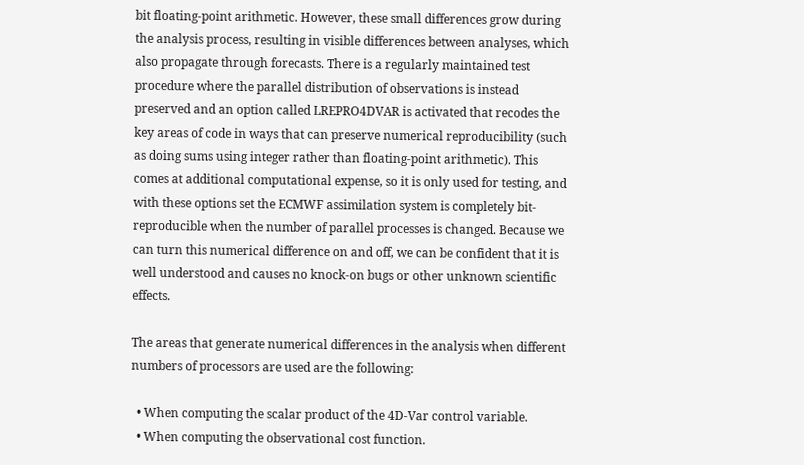bit floating-point arithmetic. However, these small differences grow during the analysis process, resulting in visible differences between analyses, which also propagate through forecasts. There is a regularly maintained test procedure where the parallel distribution of observations is instead preserved and an option called LREPRO4DVAR is activated that recodes the key areas of code in ways that can preserve numerical reproducibility (such as doing sums using integer rather than floating-point arithmetic). This comes at additional computational expense, so it is only used for testing, and with these options set the ECMWF assimilation system is completely bit-reproducible when the number of parallel processes is changed. Because we can turn this numerical difference on and off, we can be confident that it is well understood and causes no knock-on bugs or other unknown scientific effects.

The areas that generate numerical differences in the analysis when different numbers of processors are used are the following:

  • When computing the scalar product of the 4D-Var control variable.
  • When computing the observational cost function.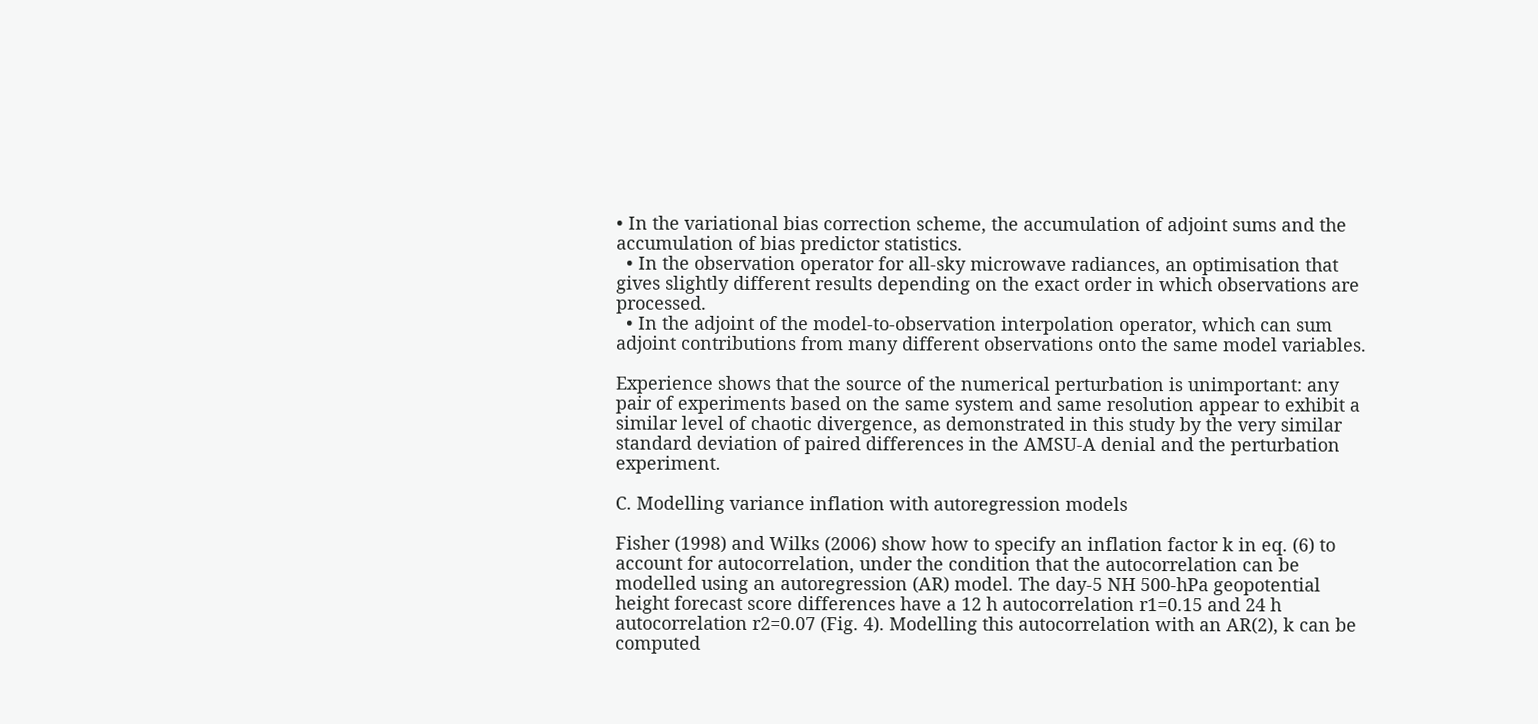• In the variational bias correction scheme, the accumulation of adjoint sums and the accumulation of bias predictor statistics.
  • In the observation operator for all-sky microwave radiances, an optimisation that gives slightly different results depending on the exact order in which observations are processed.
  • In the adjoint of the model-to-observation interpolation operator, which can sum adjoint contributions from many different observations onto the same model variables.

Experience shows that the source of the numerical perturbation is unimportant: any pair of experiments based on the same system and same resolution appear to exhibit a similar level of chaotic divergence, as demonstrated in this study by the very similar standard deviation of paired differences in the AMSU-A denial and the perturbation experiment.

C. Modelling variance inflation with autoregression models

Fisher (1998) and Wilks (2006) show how to specify an inflation factor k in eq. (6) to account for autocorrelation, under the condition that the autocorrelation can be modelled using an autoregression (AR) model. The day-5 NH 500-hPa geopotential height forecast score differences have a 12 h autocorrelation r1=0.15 and 24 h autocorrelation r2=0.07 (Fig. 4). Modelling this autocorrelation with an AR(2), k can be computed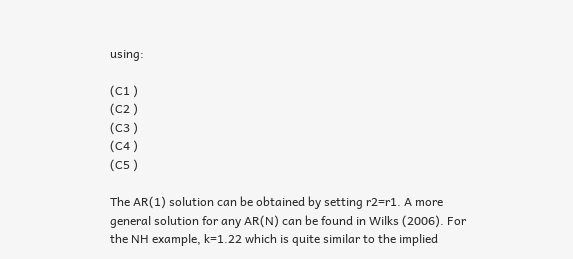using:

(C1 )
(C2 )
(C3 )
(C4 )
(C5 )

The AR(1) solution can be obtained by setting r2=r1. A more general solution for any AR(N) can be found in Wilks (2006). For the NH example, k=1.22 which is quite similar to the implied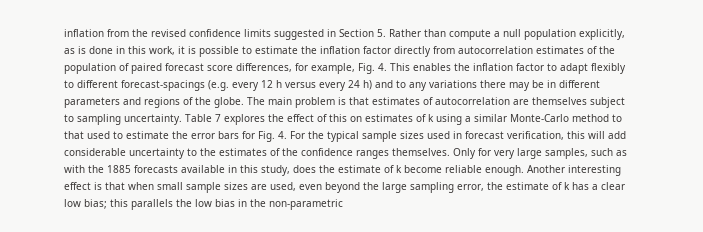inflation from the revised confidence limits suggested in Section 5. Rather than compute a null population explicitly, as is done in this work, it is possible to estimate the inflation factor directly from autocorrelation estimates of the population of paired forecast score differences, for example, Fig. 4. This enables the inflation factor to adapt flexibly to different forecast-spacings (e.g. every 12 h versus every 24 h) and to any variations there may be in different parameters and regions of the globe. The main problem is that estimates of autocorrelation are themselves subject to sampling uncertainty. Table 7 explores the effect of this on estimates of k using a similar Monte-Carlo method to that used to estimate the error bars for Fig. 4. For the typical sample sizes used in forecast verification, this will add considerable uncertainty to the estimates of the confidence ranges themselves. Only for very large samples, such as with the 1885 forecasts available in this study, does the estimate of k become reliable enough. Another interesting effect is that when small sample sizes are used, even beyond the large sampling error, the estimate of k has a clear low bias; this parallels the low bias in the non-parametric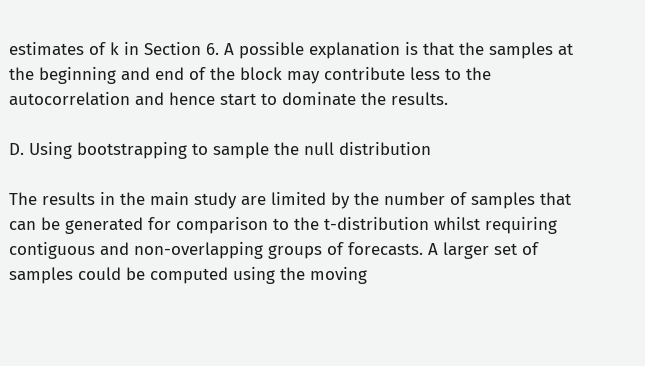estimates of k in Section 6. A possible explanation is that the samples at the beginning and end of the block may contribute less to the autocorrelation and hence start to dominate the results.

D. Using bootstrapping to sample the null distribution

The results in the main study are limited by the number of samples that can be generated for comparison to the t-distribution whilst requiring contiguous and non-overlapping groups of forecasts. A larger set of samples could be computed using the moving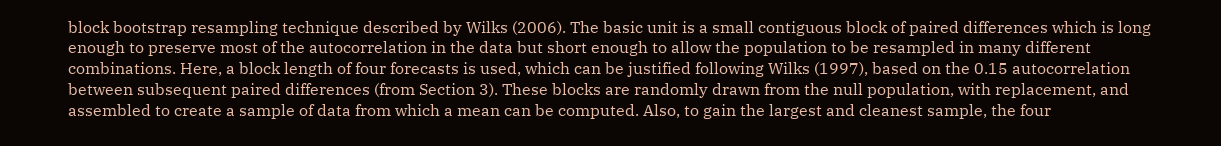block bootstrap resampling technique described by Wilks (2006). The basic unit is a small contiguous block of paired differences which is long enough to preserve most of the autocorrelation in the data but short enough to allow the population to be resampled in many different combinations. Here, a block length of four forecasts is used, which can be justified following Wilks (1997), based on the 0.15 autocorrelation between subsequent paired differences (from Section 3). These blocks are randomly drawn from the null population, with replacement, and assembled to create a sample of data from which a mean can be computed. Also, to gain the largest and cleanest sample, the four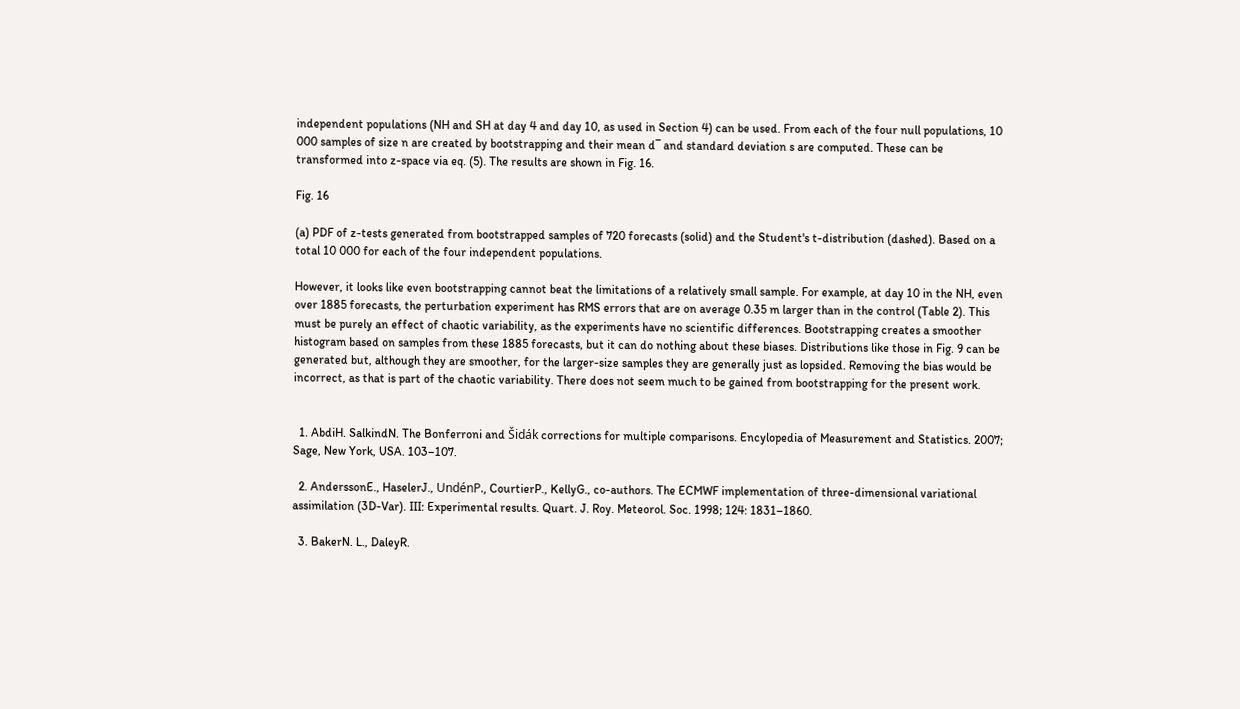independent populations (NH and SH at day 4 and day 10, as used in Section 4) can be used. From each of the four null populations, 10 000 samples of size n are created by bootstrapping and their mean d¯ and standard deviation s are computed. These can be transformed into z-space via eq. (5). The results are shown in Fig. 16.

Fig. 16

(a) PDF of z-tests generated from bootstrapped samples of 720 forecasts (solid) and the Student's t-distribution (dashed). Based on a total 10 000 for each of the four independent populations.

However, it looks like even bootstrapping cannot beat the limitations of a relatively small sample. For example, at day 10 in the NH, even over 1885 forecasts, the perturbation experiment has RMS errors that are on average 0.35 m larger than in the control (Table 2). This must be purely an effect of chaotic variability, as the experiments have no scientific differences. Bootstrapping creates a smoother histogram based on samples from these 1885 forecasts, but it can do nothing about these biases. Distributions like those in Fig. 9 can be generated but, although they are smoother, for the larger-size samples they are generally just as lopsided. Removing the bias would be incorrect, as that is part of the chaotic variability. There does not seem much to be gained from bootstrapping for the present work.


  1. AbdiH. SalkindN. The Bonferroni and Šidák corrections for multiple comparisons. Encylopedia of Measurement and Statistics. 2007; Sage, New York, USA. 103–107.

  2. AnderssonE., HaselerJ., UndénP., CourtierP., KellyG., co-authors. The ECMWF implementation of three-dimensional variational assimilation (3D-Var). III: Experimental results. Quart. J. Roy. Meteorol. Soc. 1998; 124: 1831–1860.

  3. BakerN. L., DaleyR.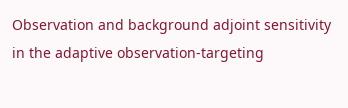Observation and background adjoint sensitivity in the adaptive observation-targeting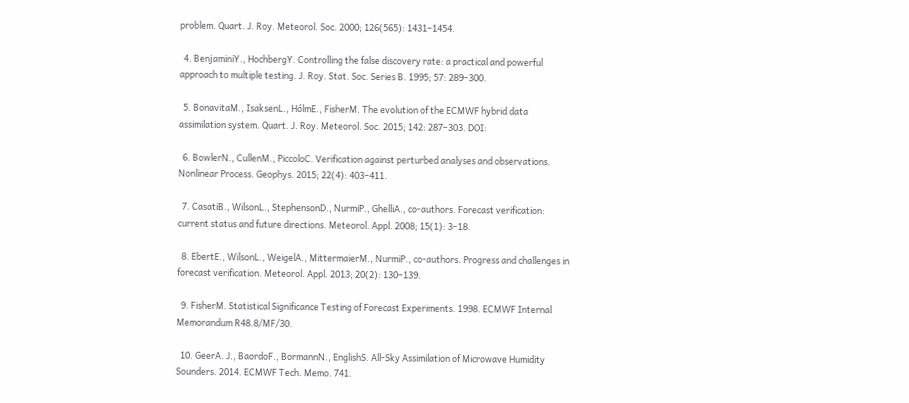problem. Quart. J. Roy. Meteorol. Soc. 2000; 126(565): 1431–1454.

  4. BenjaminiY., HochbergY. Controlling the false discovery rate: a practical and powerful approach to multiple testing. J. Roy. Stat. Soc. Series B. 1995; 57: 289–300.

  5. BonavitaM., IsaksenL., HólmE., FisherM. The evolution of the ECMWF hybrid data assimilation system. Quart. J. Roy. Meteorol. Soc. 2015; 142: 287–303. DOI:

  6. BowlerN., CullenM., PiccoloC. Verification against perturbed analyses and observations. Nonlinear Process. Geophys. 2015; 22(4): 403–411.

  7. CasatiB., WilsonL., StephensonD., NurmiP., GhelliA., co-authors. Forecast verification: current status and future directions. Meteorol. Appl. 2008; 15(1): 3–18.

  8. EbertE., WilsonL., WeigelA., MittermaierM., NurmiP., co-authors. Progress and challenges in forecast verification. Meteorol. Appl. 2013; 20(2): 130–139.

  9. FisherM. Statistical Significance Testing of Forecast Experiments. 1998. ECMWF Internal Memorandum R48.8/MF/30.

  10. GeerA. J., BaordoF., BormannN., EnglishS. All-Sky Assimilation of Microwave Humidity Sounders. 2014. ECMWF Tech. Memo. 741.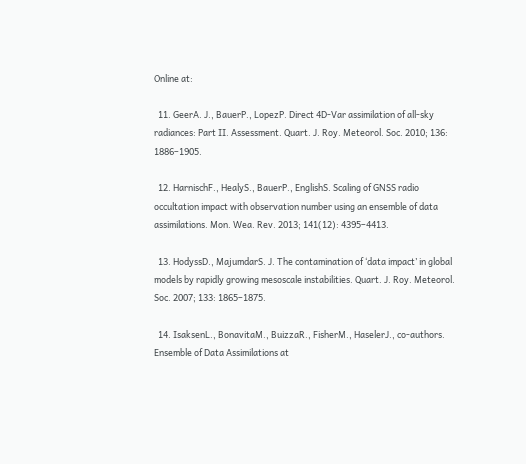Online at:

  11. GeerA. J., BauerP., LopezP. Direct 4D-Var assimilation of all-sky radiances: Part II. Assessment. Quart. J. Roy. Meteorol. Soc. 2010; 136: 1886–1905.

  12. HarnischF., HealyS., BauerP., EnglishS. Scaling of GNSS radio occultation impact with observation number using an ensemble of data assimilations. Mon. Wea. Rev. 2013; 141(12): 4395–4413.

  13. HodyssD., MajumdarS. J. The contamination of ‘data impact’ in global models by rapidly growing mesoscale instabilities. Quart. J. Roy. Meteorol. Soc. 2007; 133: 1865–1875.

  14. IsaksenL., BonavitaM., BuizzaR., FisherM., HaselerJ., co-authors. Ensemble of Data Assimilations at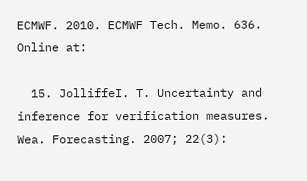ECMWF. 2010. ECMWF Tech. Memo. 636. Online at:

  15. JolliffeI. T. Uncertainty and inference for verification measures. Wea. Forecasting. 2007; 22(3):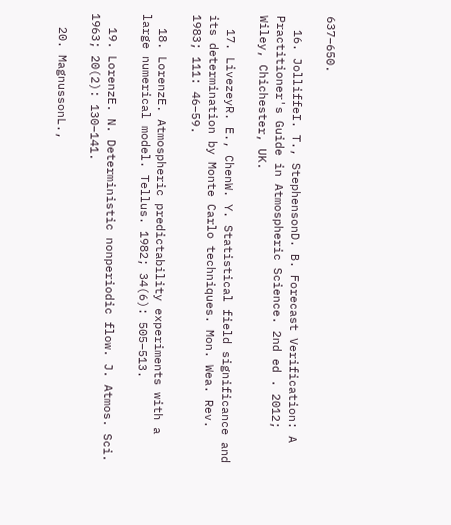637–650.

  16. JolliffeI. T., StephensonD. B. Forecast Verification: A Practitioner's Guide in Atmospheric Science. 2nd ed . 2012; Wiley, Chichester, UK.

  17. LivezeyR. E., ChenW. Y. Statistical field significance and its determination by Monte Carlo techniques. Mon. Wea. Rev. 1983; 111: 46–59.

  18. LorenzE. Atmospheric predictability experiments with a large numerical model. Tellus. 1982; 34(6): 505–513.

  19. LorenzE. N. Deterministic nonperiodic flow. J. Atmos. Sci. 1963; 20(2): 130–141.

  20. MagnussonL.,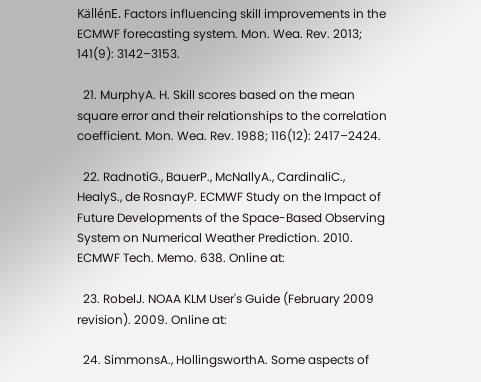KällénE. Factors influencing skill improvements in the ECMWF forecasting system. Mon. Wea. Rev. 2013; 141(9): 3142–3153.

  21. MurphyA. H. Skill scores based on the mean square error and their relationships to the correlation coefficient. Mon. Wea. Rev. 1988; 116(12): 2417–2424.

  22. RadnotiG., BauerP., McNallyA., CardinaliC., HealyS., de RosnayP. ECMWF Study on the Impact of Future Developments of the Space-Based Observing System on Numerical Weather Prediction. 2010. ECMWF Tech. Memo. 638. Online at:

  23. RobelJ. NOAA KLM User's Guide (February 2009 revision). 2009. Online at:

  24. SimmonsA., HollingsworthA. Some aspects of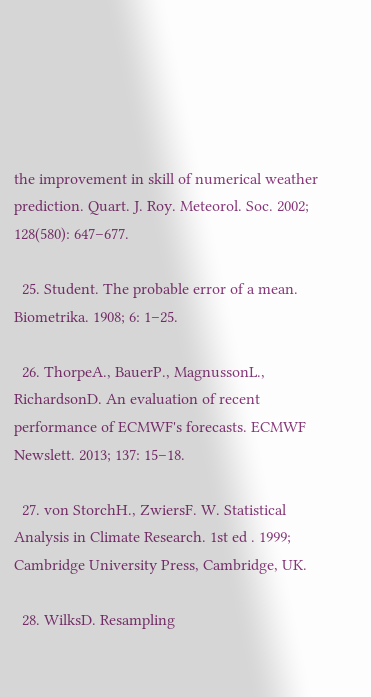the improvement in skill of numerical weather prediction. Quart. J. Roy. Meteorol. Soc. 2002; 128(580): 647–677.

  25. Student. The probable error of a mean. Biometrika. 1908; 6: 1–25.

  26. ThorpeA., BauerP., MagnussonL., RichardsonD. An evaluation of recent performance of ECMWF's forecasts. ECMWF Newslett. 2013; 137: 15–18.

  27. von StorchH., ZwiersF. W. Statistical Analysis in Climate Research. 1st ed . 1999; Cambridge University Press, Cambridge, UK.

  28. WilksD. Resampling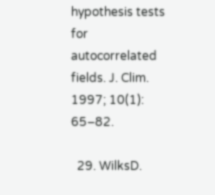hypothesis tests for autocorrelated fields. J. Clim. 1997; 10(1): 65–82.

  29. WilksD.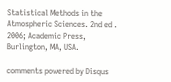Statistical Methods in the Atmospheric Sciences. 2nd ed . 2006; Academic Press, Burlington, MA, USA.

comments powered by Disqus